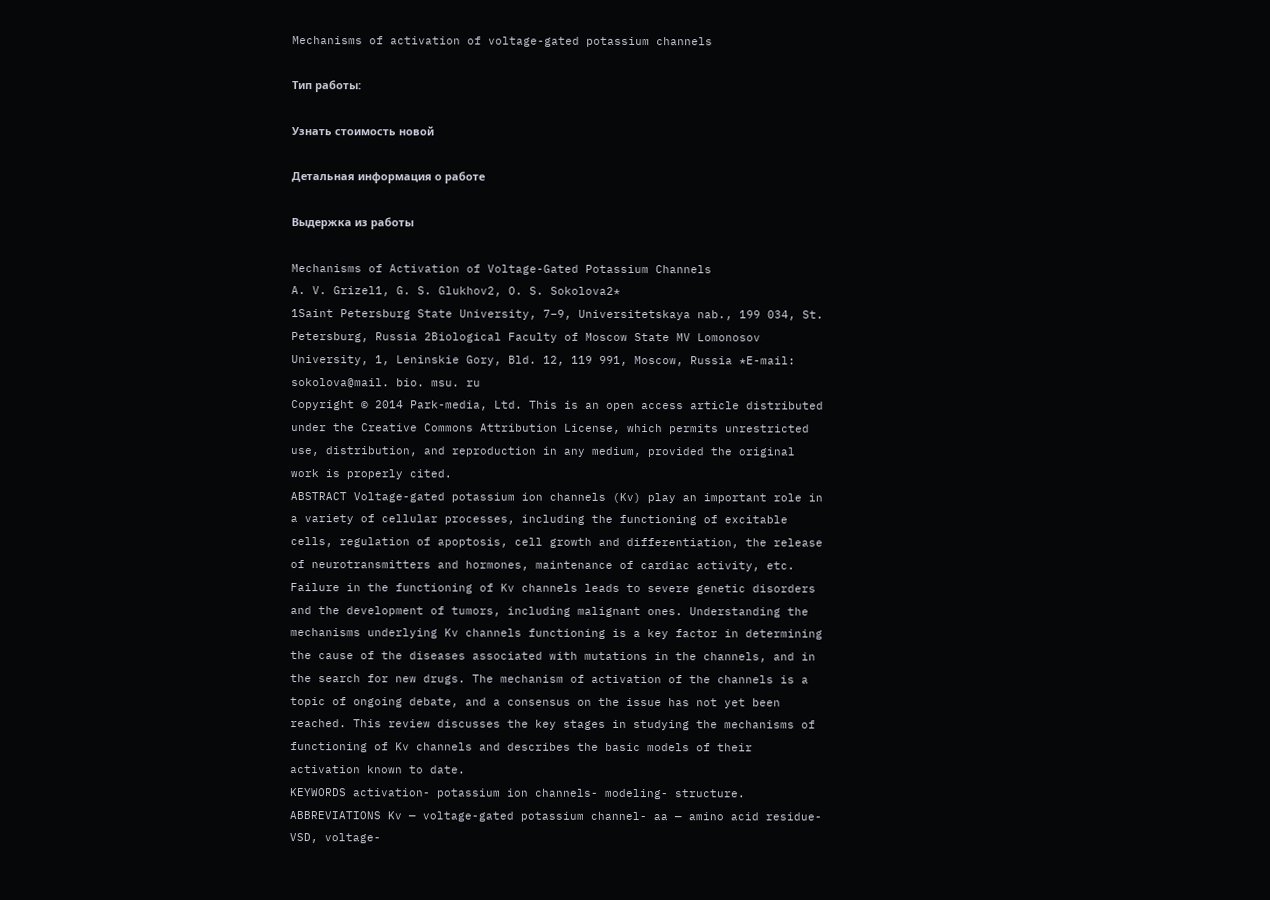Mechanisms of activation of voltage-gated potassium channels

Тип работы:

Узнать стоимость новой

Детальная информация о работе

Выдержка из работы

Mechanisms of Activation of Voltage-Gated Potassium Channels
A. V. Grizel1, G. S. Glukhov2, O. S. Sokolova2*
1Saint Petersburg State University, 7−9, Universitetskaya nab., 199 034, St. Petersburg, Russia 2Biological Faculty of Moscow State MV Lomonosov University, 1, Leninskie Gory, Bld. 12, 119 991, Moscow, Russia *E-mail: sokolova@mail. bio. msu. ru
Copyright © 2014 Park-media, Ltd. This is an open access article distributed under the Creative Commons Attribution License, which permits unrestricted use, distribution, and reproduction in any medium, provided the original work is properly cited.
ABSTRACT Voltage-gated potassium ion channels (Kv) play an important role in a variety of cellular processes, including the functioning of excitable cells, regulation of apoptosis, cell growth and differentiation, the release of neurotransmitters and hormones, maintenance of cardiac activity, etc. Failure in the functioning of Kv channels leads to severe genetic disorders and the development of tumors, including malignant ones. Understanding the mechanisms underlying Kv channels functioning is a key factor in determining the cause of the diseases associated with mutations in the channels, and in the search for new drugs. The mechanism of activation of the channels is a topic of ongoing debate, and a consensus on the issue has not yet been reached. This review discusses the key stages in studying the mechanisms of functioning of Kv channels and describes the basic models of their activation known to date.
KEYWORDS activation- potassium ion channels- modeling- structure.
ABBREVIATIONS Kv — voltage-gated potassium channel- aa — amino acid residue- VSD, voltage-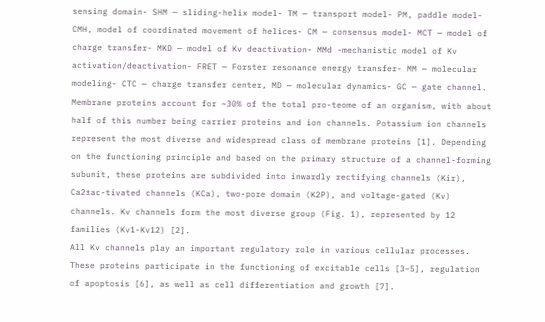sensing domain- SHM — sliding-helix model- TM — transport model- PM, paddle model- CMH, model of coordinated movement of helices- CM — consensus model- MCT — model of charge transfer- MKD — model of Kv deactivation- MMd -mechanistic model of Kv activation/deactivation- FRET — Forster resonance energy transfer- MM — molecular modeling- CTC — charge transfer center, MD — molecular dynamics- GC — gate channel.
Membrane proteins account for ~30% of the total pro-teome of an organism, with about half of this number being carrier proteins and ion channels. Potassium ion channels represent the most diverse and widespread class of membrane proteins [1]. Depending on the functioning principle and based on the primary structure of a channel-forming subunit, these proteins are subdivided into inwardly rectifying channels (Kir), Ca2±ac-tivated channels (KCa), two-pore domain (K2P), and voltage-gated (Kv) channels. Kv channels form the most diverse group (Fig. 1), represented by 12 families (Kv1-Kv12) [2].
All Kv channels play an important regulatory role in various cellular processes. These proteins participate in the functioning of excitable cells [3−5], regulation of apoptosis [6], as well as cell differentiation and growth [7].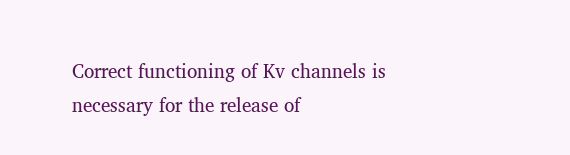Correct functioning of Kv channels is necessary for the release of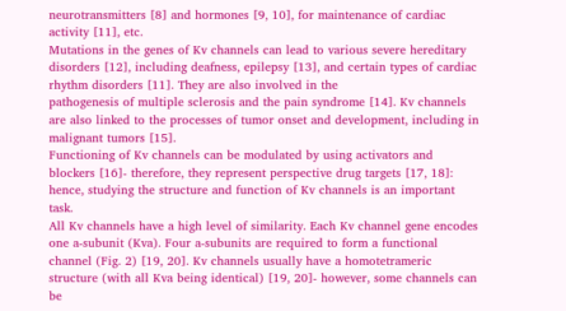neurotransmitters [8] and hormones [9, 10], for maintenance of cardiac activity [11], etc.
Mutations in the genes of Kv channels can lead to various severe hereditary disorders [12], including deafness, epilepsy [13], and certain types of cardiac rhythm disorders [11]. They are also involved in the
pathogenesis of multiple sclerosis and the pain syndrome [14]. Kv channels are also linked to the processes of tumor onset and development, including in malignant tumors [15].
Functioning of Kv channels can be modulated by using activators and blockers [16]- therefore, they represent perspective drug targets [17, 18]: hence, studying the structure and function of Kv channels is an important task.
All Kv channels have a high level of similarity. Each Kv channel gene encodes one a-subunit (Kva). Four a-subunits are required to form a functional channel (Fig. 2) [19, 20]. Kv channels usually have a homotetrameric structure (with all Kva being identical) [19, 20]- however, some channels can be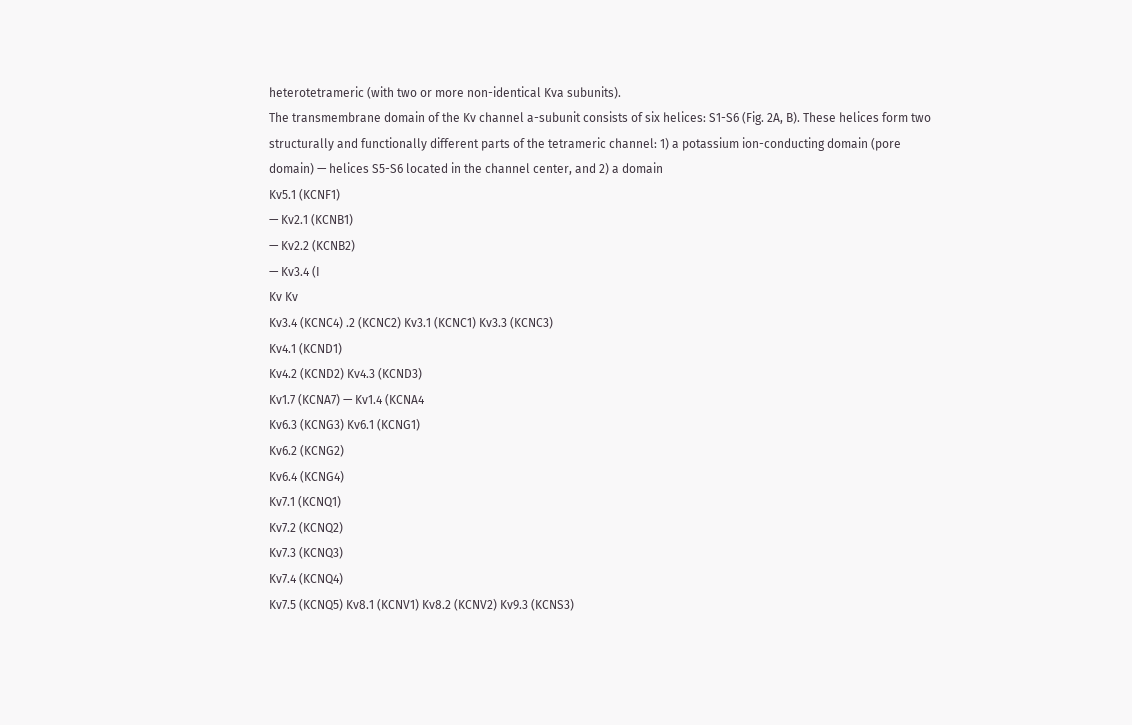heterotetrameric (with two or more non-identical Kva subunits).
The transmembrane domain of the Kv channel a-subunit consists of six helices: S1-S6 (Fig. 2A, B). These helices form two structurally and functionally different parts of the tetrameric channel: 1) a potassium ion-conducting domain (pore domain) — helices S5-S6 located in the channel center, and 2) a domain
Kv5.1 (KCNF1)
— Kv2.1 (KCNB1)
— Kv2.2 (KCNB2)
— Kv3.4 (I
Kv Kv
Kv3.4 (KCNC4) .2 (KCNC2) Kv3.1 (KCNC1) Kv3.3 (KCNC3)
Kv4.1 (KCND1)
Kv4.2 (KCND2) Kv4.3 (KCND3)
Kv1.7 (KCNA7) — Kv1.4 (KCNA4
Kv6.3 (KCNG3) Kv6.1 (KCNG1)
Kv6.2 (KCNG2)
Kv6.4 (KCNG4)
Kv7.1 (KCNQ1)
Kv7.2 (KCNQ2)
Kv7.3 (KCNQ3)
Kv7.4 (KCNQ4)
Kv7.5 (KCNQ5) Kv8.1 (KCNV1) Kv8.2 (KCNV2) Kv9.3 (KCNS3)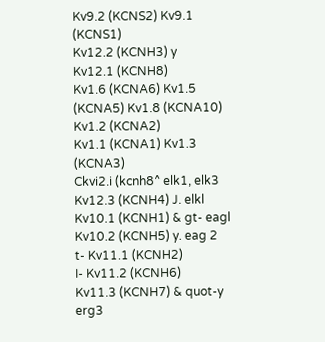Kv9.2 (KCNS2) Kv9.1 (KCNS1)
Kv12.2 (KCNH3) y
Kv12.1 (KCNH8)
Kv1.6 (KCNA6) Kv1.5 (KCNA5) Kv1.8 (KCNA10) Kv1.2 (KCNA2)
Kv1.1 (KCNA1) Kv1.3 (KCNA3)
Ckvi2.i (kcnh8^ elk1, elk3 Kv12.3 (KCNH4) J. elkl Kv10.1 (KCNH1) & gt- eagl Kv10.2 (KCNH5) y. eag 2
t- Kv11.1 (KCNH2)
I- Kv11.2 (KCNH6)
Kv11.3 (KCNH7) & quot-y erg3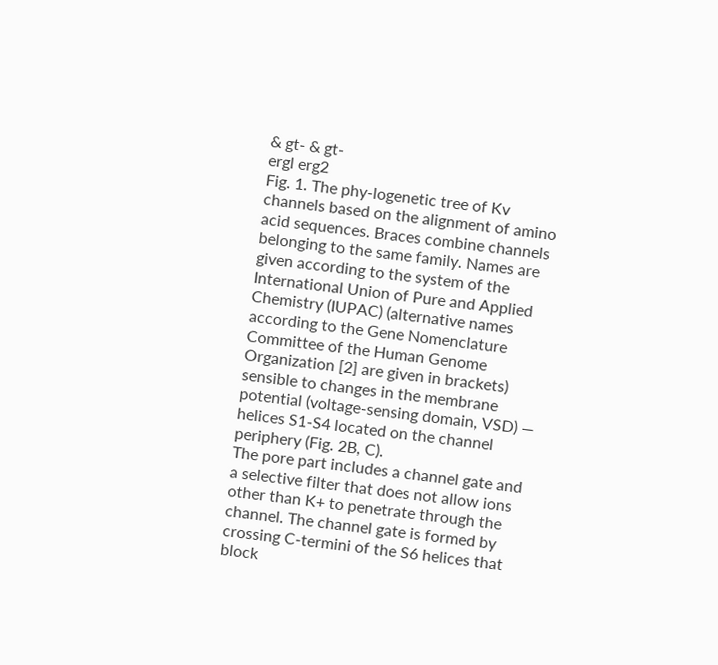& gt- & gt-
ergl erg2
Fig. 1. The phy-logenetic tree of Kv channels based on the alignment of amino acid sequences. Braces combine channels belonging to the same family. Names are given according to the system of the International Union of Pure and Applied Chemistry (IUPAC) (alternative names according to the Gene Nomenclature Committee of the Human Genome Organization [2] are given in brackets)
sensible to changes in the membrane potential (voltage-sensing domain, VSD) — helices S1-S4 located on the channel periphery (Fig. 2B, C).
The pore part includes a channel gate and a selective filter that does not allow ions other than K+ to penetrate through the channel. The channel gate is formed by
crossing C-termini of the S6 helices that block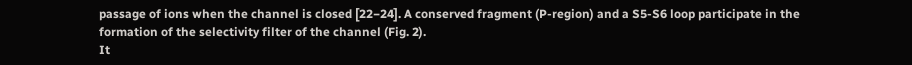passage of ions when the channel is closed [22−24]. A conserved fragment (P-region) and a S5-S6 loop participate in the formation of the selectivity filter of the channel (Fig. 2).
It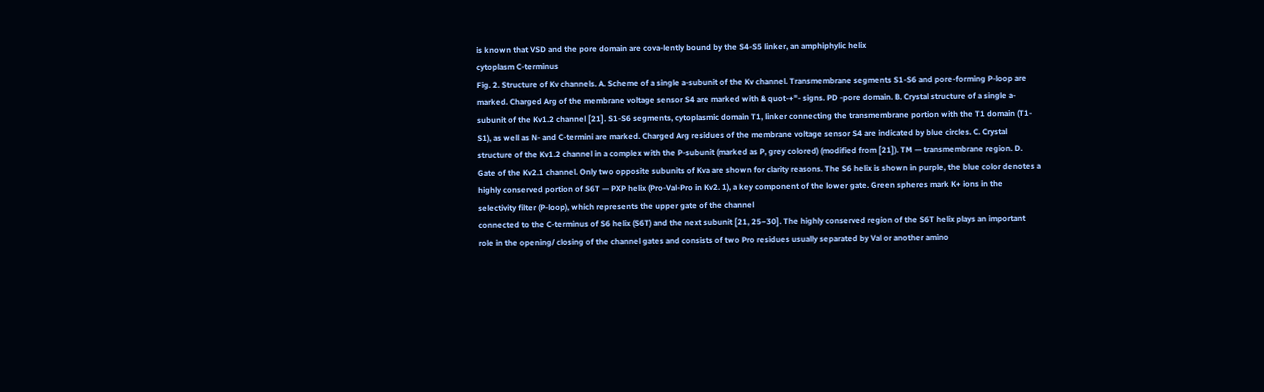is known that VSD and the pore domain are cova-lently bound by the S4-S5 linker, an amphiphylic helix
cytoplasm C-terminus
Fig. 2. Structure of Kv channels. A. Scheme of a single a-subunit of the Kv channel. Transmembrane segments S1-S6 and pore-forming P-loop are marked. Charged Arg of the membrane voltage sensor S4 are marked with & quot-+"- signs. PD -pore domain. B. Crystal structure of a single a-subunit of the Kv1.2 channel [21]. S1-S6 segments, cytoplasmic domain T1, linker connecting the transmembrane portion with the T1 domain (T1-S1), as well as N- and C-termini are marked. Charged Arg residues of the membrane voltage sensor S4 are indicated by blue circles. C. Crystal structure of the Kv1.2 channel in a complex with the P-subunit (marked as P, grey colored) (modified from [21]). TM — transmembrane region. D. Gate of the Kv2.1 channel. Only two opposite subunits of Kva are shown for clarity reasons. The S6 helix is shown in purple, the blue color denotes a highly conserved portion of S6T — PXP helix (Pro-Val-Pro in Kv2. 1), a key component of the lower gate. Green spheres mark K+ ions in the selectivity filter (P-loop), which represents the upper gate of the channel
connected to the C-terminus of S6 helix (S6T) and the next subunit [21, 25−30]. The highly conserved region of the S6T helix plays an important role in the opening/ closing of the channel gates and consists of two Pro residues usually separated by Val or another amino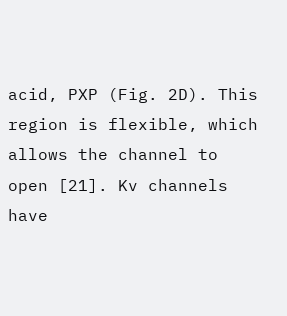acid, PXP (Fig. 2D). This region is flexible, which allows the channel to open [21]. Kv channels have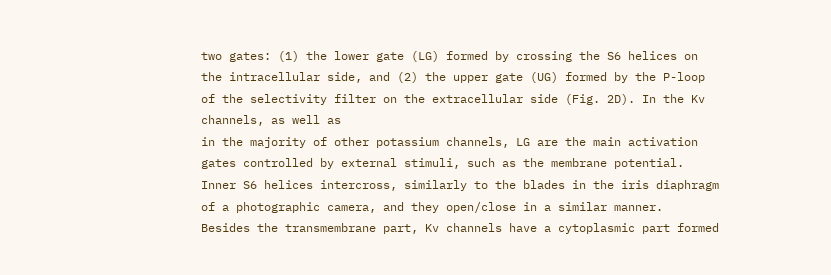two gates: (1) the lower gate (LG) formed by crossing the S6 helices on the intracellular side, and (2) the upper gate (UG) formed by the P-loop of the selectivity filter on the extracellular side (Fig. 2D). In the Kv channels, as well as
in the majority of other potassium channels, LG are the main activation gates controlled by external stimuli, such as the membrane potential. Inner S6 helices intercross, similarly to the blades in the iris diaphragm of a photographic camera, and they open/close in a similar manner.
Besides the transmembrane part, Kv channels have a cytoplasmic part formed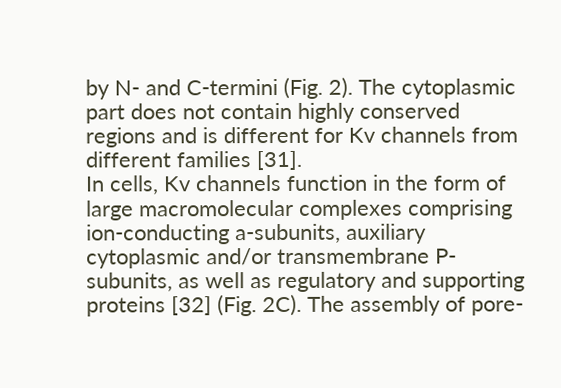by N- and C-termini (Fig. 2). The cytoplasmic part does not contain highly conserved regions and is different for Kv channels from different families [31].
In cells, Kv channels function in the form of large macromolecular complexes comprising ion-conducting a-subunits, auxiliary cytoplasmic and/or transmembrane P-subunits, as well as regulatory and supporting proteins [32] (Fig. 2C). The assembly of pore-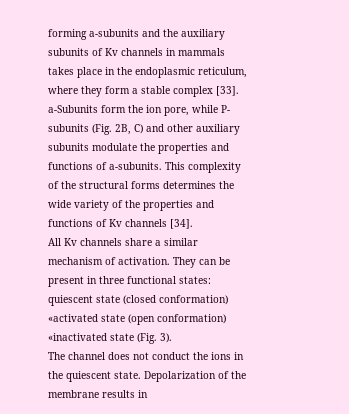forming a-subunits and the auxiliary subunits of Kv channels in mammals takes place in the endoplasmic reticulum, where they form a stable complex [33]. a-Subunits form the ion pore, while P-subunits (Fig. 2B, C) and other auxiliary subunits modulate the properties and functions of a-subunits. This complexity of the structural forms determines the wide variety of the properties and functions of Kv channels [34].
All Kv channels share a similar mechanism of activation. They can be present in three functional states: quiescent state (closed conformation) «activated state (open conformation) «inactivated state (Fig. 3).
The channel does not conduct the ions in the quiescent state. Depolarization of the membrane results in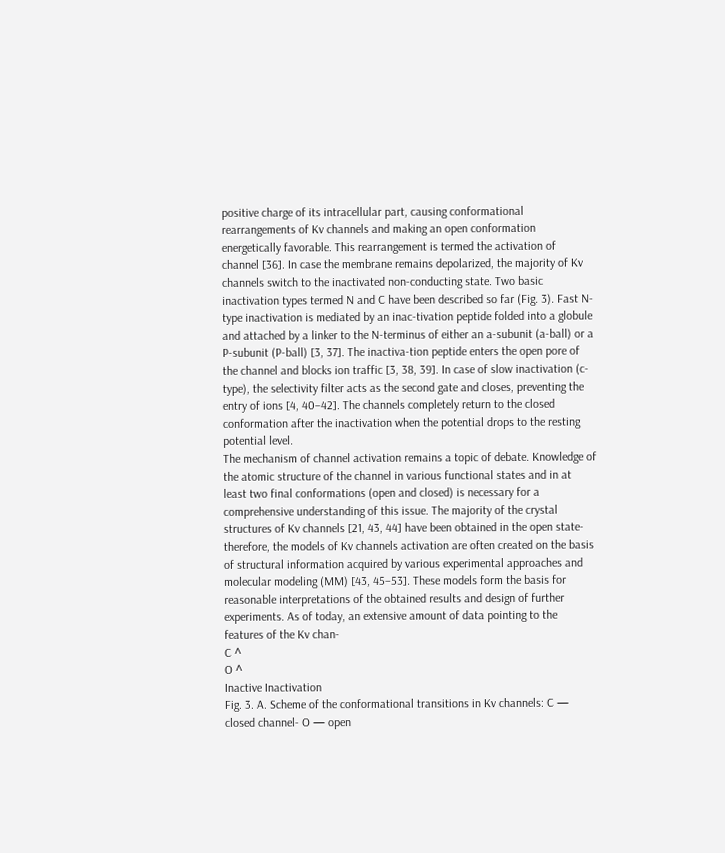positive charge of its intracellular part, causing conformational rearrangements of Kv channels and making an open conformation energetically favorable. This rearrangement is termed the activation of channel [36]. In case the membrane remains depolarized, the majority of Kv channels switch to the inactivated non-conducting state. Two basic inactivation types termed N and C have been described so far (Fig. 3). Fast N-type inactivation is mediated by an inac-tivation peptide folded into a globule and attached by a linker to the N-terminus of either an a-subunit (a-ball) or a P-subunit (P-ball) [3, 37]. The inactiva-tion peptide enters the open pore of the channel and blocks ion traffic [3, 38, 39]. In case of slow inactivation (c-type), the selectivity filter acts as the second gate and closes, preventing the entry of ions [4, 40−42]. The channels completely return to the closed conformation after the inactivation when the potential drops to the resting potential level.
The mechanism of channel activation remains a topic of debate. Knowledge of the atomic structure of the channel in various functional states and in at least two final conformations (open and closed) is necessary for a comprehensive understanding of this issue. The majority of the crystal structures of Kv channels [21, 43, 44] have been obtained in the open state- therefore, the models of Kv channels activation are often created on the basis of structural information acquired by various experimental approaches and molecular modeling (MM) [43, 45−53]. These models form the basis for reasonable interpretations of the obtained results and design of further experiments. As of today, an extensive amount of data pointing to the features of the Kv chan-
C ^
O ^
Inactive Inactivation
Fig. 3. A. Scheme of the conformational transitions in Kv channels: C — closed channel- O — open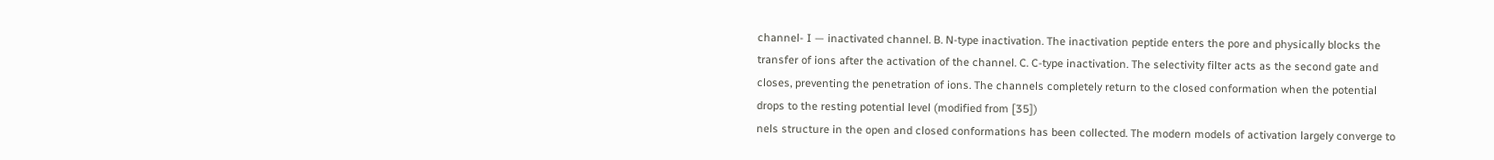channel- I — inactivated channel. B. N-type inactivation. The inactivation peptide enters the pore and physically blocks the transfer of ions after the activation of the channel. C. C-type inactivation. The selectivity filter acts as the second gate and closes, preventing the penetration of ions. The channels completely return to the closed conformation when the potential drops to the resting potential level (modified from [35])
nels structure in the open and closed conformations has been collected. The modern models of activation largely converge to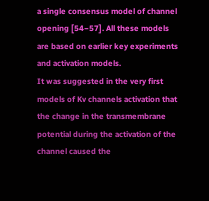a single consensus model of channel opening [54−57]. All these models are based on earlier key experiments and activation models.
It was suggested in the very first models of Kv channels activation that the change in the transmembrane potential during the activation of the channel caused the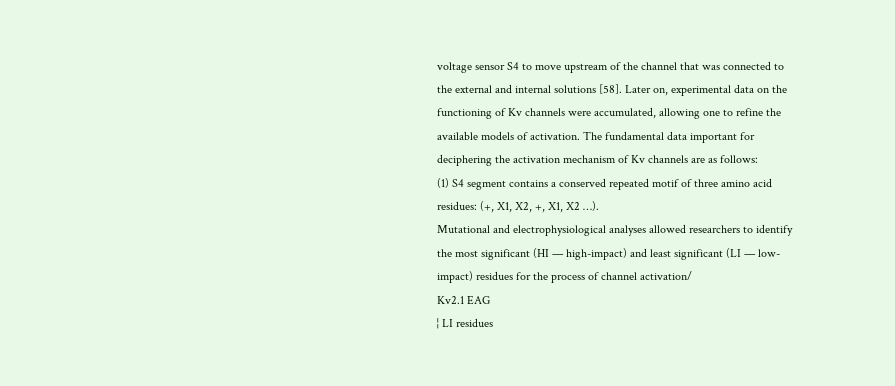voltage sensor S4 to move upstream of the channel that was connected to the external and internal solutions [58]. Later on, experimental data on the functioning of Kv channels were accumulated, allowing one to refine the available models of activation. The fundamental data important for deciphering the activation mechanism of Kv channels are as follows:
(1) S4 segment contains a conserved repeated motif of three amino acid residues: (+, X1, X2, +, X1, X2 …).
Mutational and electrophysiological analyses allowed researchers to identify the most significant (HI — high-impact) and least significant (LI — low-impact) residues for the process of channel activation/
Kv2.1 EAG
¦ LI residues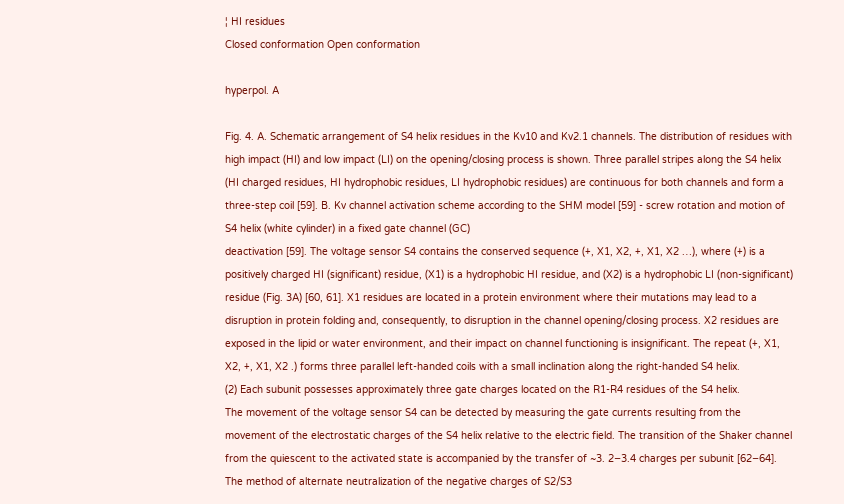¦ HI residues
Closed conformation Open conformation

hyperpol. A

Fig. 4. A. Schematic arrangement of S4 helix residues in the Kv10 and Kv2.1 channels. The distribution of residues with high impact (HI) and low impact (LI) on the opening/closing process is shown. Three parallel stripes along the S4 helix (HI charged residues, HI hydrophobic residues, LI hydrophobic residues) are continuous for both channels and form a three-step coil [59]. B. Kv channel activation scheme according to the SHM model [59] - screw rotation and motion of S4 helix (white cylinder) in a fixed gate channel (GC)
deactivation [59]. The voltage sensor S4 contains the conserved sequence (+, X1, X2, +, X1, X2 …), where (+) is a positively charged HI (significant) residue, (X1) is a hydrophobic HI residue, and (X2) is a hydrophobic LI (non-significant) residue (Fig. 3A) [60, 61]. X1 residues are located in a protein environment where their mutations may lead to a disruption in protein folding and, consequently, to disruption in the channel opening/closing process. X2 residues are exposed in the lipid or water environment, and their impact on channel functioning is insignificant. The repeat (+, X1, X2, +, X1, X2 .) forms three parallel left-handed coils with a small inclination along the right-handed S4 helix.
(2) Each subunit possesses approximately three gate charges located on the R1-R4 residues of the S4 helix.
The movement of the voltage sensor S4 can be detected by measuring the gate currents resulting from the movement of the electrostatic charges of the S4 helix relative to the electric field. The transition of the Shaker channel from the quiescent to the activated state is accompanied by the transfer of ~3. 2−3.4 charges per subunit [62−64]. The method of alternate neutralization of the negative charges of S2/S3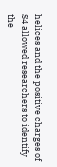helices and the positive charges of S4 allowed researchers to identify the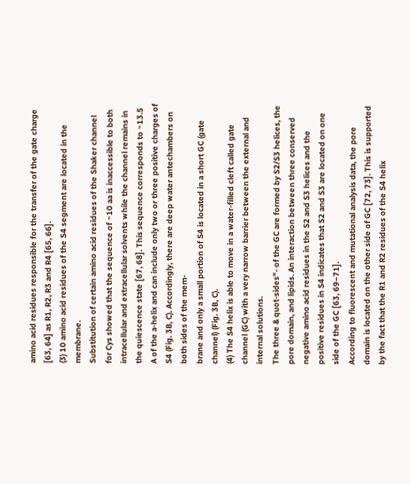amino acid residues responsible for the transfer of the gate charge [63, 64] as R1, R2, R3 and R4 [65, 66].
(3) 10 amino acid residues of the S4 segment are located in the membrane.
Substitution of certain amino acid residues of the Shaker channel for Cys showed that the sequence of ~10 aa is inaccessible to both intracellular and extracellular solvents while the channel remains in the quiescence state [67, 68]. This sequence corresponds to ~13.5 A of the a-helix and can include only two or three positive charges of S4 (Fig. 3B, C). Accordingly, there are deep water antechambers on both sides of the mem-
brane and only a small portion of S4 is located in a short GC (gate channel) (Fig. 3B, C).
(4) The S4 helix is able to move in a water-filled cleft called gate channel (GC) with a very narrow barrier between the external and internal solutions.
The three & quot-sides"- of the GC are formed by S2/S3 helices, the pore domain, and lipids. An interaction between three conserved negative amino acid residues in the S2 and S3 helices and the positive residues in S4 indicates that S2 and S3 are located on one side of the GC [63, 69−71].
According to fluorescent and mutational analysis data, the pore domain is located on the other side of GC [72, 73]. This is supported by the fact that the R1 and R2 residues of the S4 helix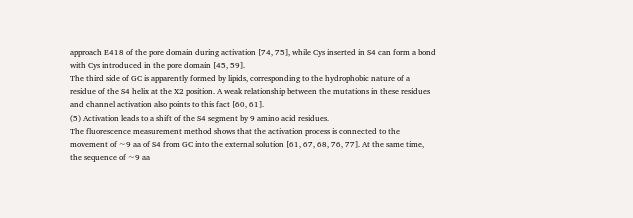approach E418 of the pore domain during activation [74, 75], while Cys inserted in S4 can form a bond with Cys introduced in the pore domain [45, 59].
The third side of GC is apparently formed by lipids, corresponding to the hydrophobic nature of a residue of the S4 helix at the X2 position. A weak relationship between the mutations in these residues and channel activation also points to this fact [60, 61].
(5) Activation leads to a shift of the S4 segment by 9 amino acid residues.
The fluorescence measurement method shows that the activation process is connected to the movement of ~9 aa of S4 from GC into the external solution [61, 67, 68, 76, 77]. At the same time, the sequence of ~9 aa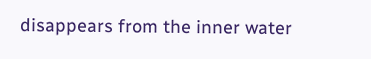disappears from the inner water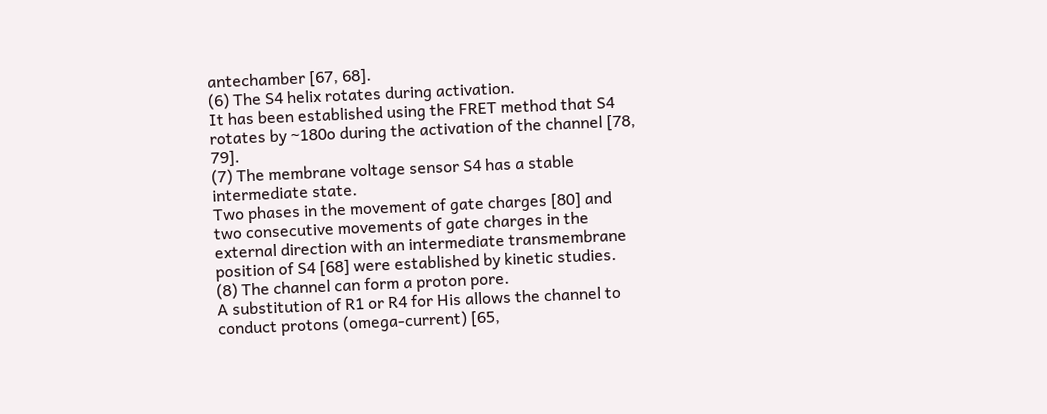antechamber [67, 68].
(6) The S4 helix rotates during activation.
It has been established using the FRET method that S4 rotates by ~180o during the activation of the channel [78, 79].
(7) The membrane voltage sensor S4 has a stable intermediate state.
Two phases in the movement of gate charges [80] and two consecutive movements of gate charges in the external direction with an intermediate transmembrane position of S4 [68] were established by kinetic studies.
(8) The channel can form a proton pore.
A substitution of R1 or R4 for His allows the channel to conduct protons (omega-current) [65,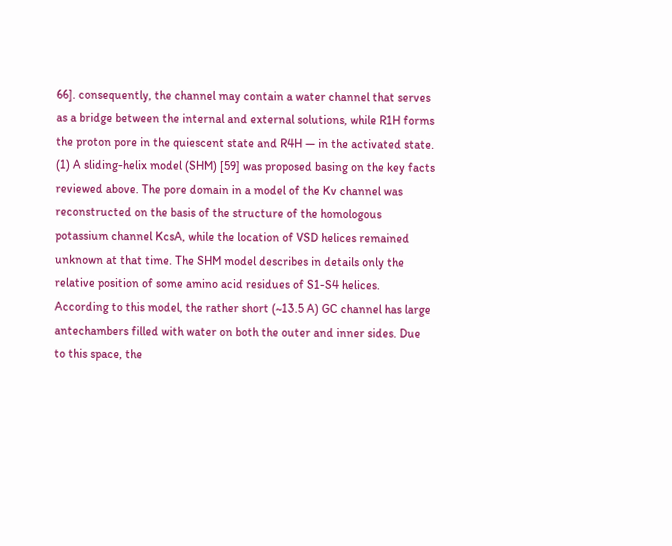66]. consequently, the channel may contain a water channel that serves as a bridge between the internal and external solutions, while R1H forms the proton pore in the quiescent state and R4H — in the activated state.
(1) A sliding-helix model (SHM) [59] was proposed basing on the key facts reviewed above. The pore domain in a model of the Kv channel was reconstructed on the basis of the structure of the homologous potassium channel KcsA, while the location of VSD helices remained unknown at that time. The SHM model describes in details only the relative position of some amino acid residues of S1-S4 helices. According to this model, the rather short (~13.5 A) GC channel has large antechambers filled with water on both the outer and inner sides. Due to this space, the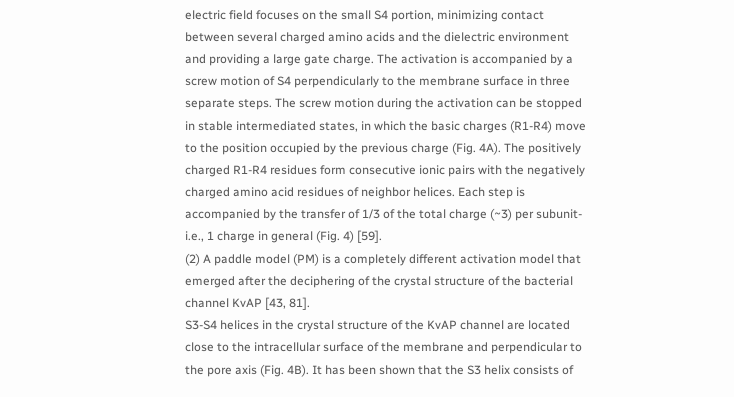electric field focuses on the small S4 portion, minimizing contact between several charged amino acids and the dielectric environment and providing a large gate charge. The activation is accompanied by a screw motion of S4 perpendicularly to the membrane surface in three separate steps. The screw motion during the activation can be stopped in stable intermediated states, in which the basic charges (R1-R4) move to the position occupied by the previous charge (Fig. 4A). The positively charged R1-R4 residues form consecutive ionic pairs with the negatively charged amino acid residues of neighbor helices. Each step is accompanied by the transfer of 1/3 of the total charge (~3) per subunit- i.e., 1 charge in general (Fig. 4) [59].
(2) A paddle model (PM) is a completely different activation model that emerged after the deciphering of the crystal structure of the bacterial channel KvAP [43, 81].
S3-S4 helices in the crystal structure of the KvAP channel are located close to the intracellular surface of the membrane and perpendicular to the pore axis (Fig. 4B). It has been shown that the S3 helix consists of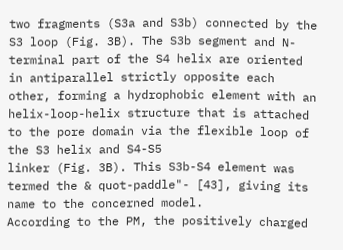two fragments (S3a and S3b) connected by the S3 loop (Fig. 3B). The S3b segment and N-terminal part of the S4 helix are oriented in antiparallel strictly opposite each other, forming a hydrophobic element with an helix-loop-helix structure that is attached to the pore domain via the flexible loop of the S3 helix and S4-S5
linker (Fig. 3B). This S3b-S4 element was termed the & quot-paddle"- [43], giving its name to the concerned model.
According to the PM, the positively charged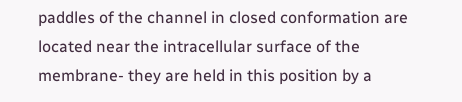paddles of the channel in closed conformation are located near the intracellular surface of the membrane- they are held in this position by a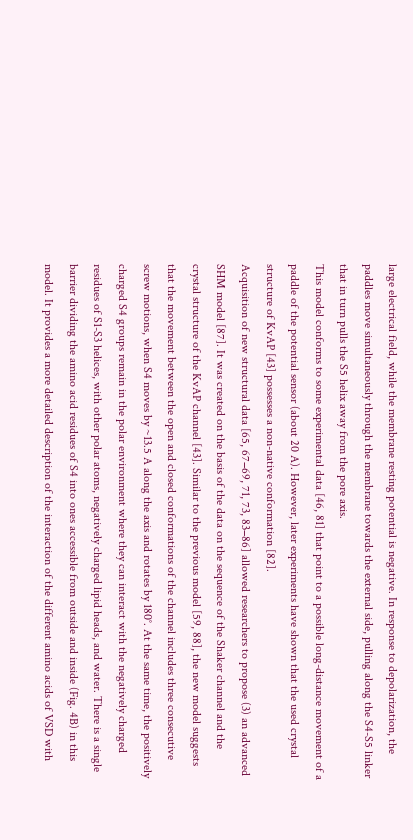large electrical field, while the membrane resting potential is negative. In response to depolarization, the paddles move simultaneously through the membrane towards the external side, pulling along the S4-S5 linker that in turn pulls the S5 helix away from the pore axis.
This model conforms to some experimental data [46, 81] that point to a possible long-distance movement of a paddle of the potential sensor (about 20 A). However, later experiments have shown that the used crystal structure of KvAP [43] possesses a non-native conformation [82].
Acquisition of new structural data [65, 67−69, 71, 73, 83−86] allowed researchers to propose (3) an advanced SHM model [87]. It was created on the basis of the data on the sequence of the Shaker channel and the crystal structure of the KvAP channel [43]. Similar to the previous model [59, 88], the new model suggests that the movement between the open and closed conformations of the channel includes three consecutive screw motions, when S4 moves by ~13.5 A along the axis and rotates by 180°. At the same time, the positively charged S4 groups remain in the polar environment where they can interact with the negatively charged residues of S1-S3 helices, with other polar atoms, negatively charged lipid heads, and water. There is a single barrier dividing the amino acid residues of S4 into ones accessible from outside and inside (Fig. 4B) in this model. It provides a more detailed description of the interaction of the different amino acids of VSD with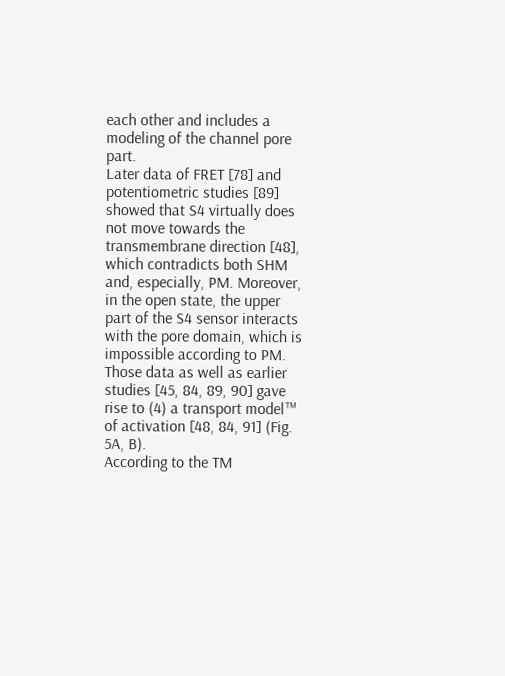each other and includes a modeling of the channel pore part.
Later data of FRET [78] and potentiometric studies [89] showed that S4 virtually does not move towards the transmembrane direction [48], which contradicts both SHM and, especially, PM. Moreover, in the open state, the upper part of the S4 sensor interacts with the pore domain, which is impossible according to PM. Those data as well as earlier studies [45, 84, 89, 90] gave rise to (4) a transport model™ of activation [48, 84, 91] (Fig. 5A, B).
According to the TM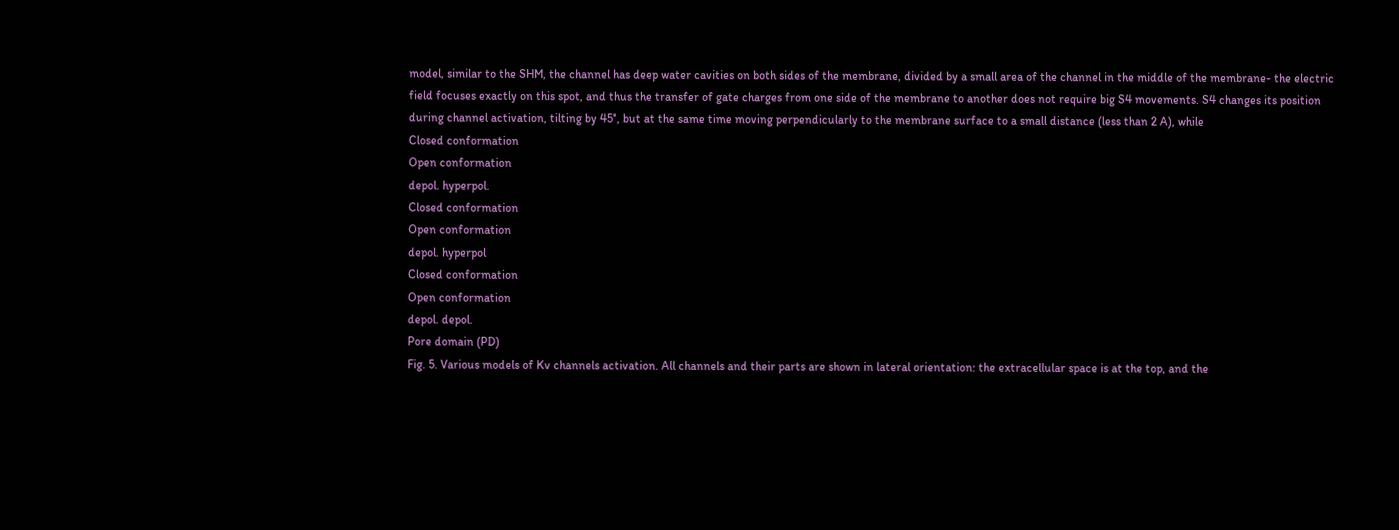model, similar to the SHM, the channel has deep water cavities on both sides of the membrane, divided by a small area of the channel in the middle of the membrane- the electric field focuses exactly on this spot, and thus the transfer of gate charges from one side of the membrane to another does not require big S4 movements. S4 changes its position during channel activation, tilting by 45°, but at the same time moving perpendicularly to the membrane surface to a small distance (less than 2 A), while
Closed conformation
Open conformation
depol. hyperpol.
Closed conformation
Open conformation
depol. hyperpol
Closed conformation
Open conformation
depol. depol.
Pore domain (PD)
Fig. 5. Various models of Kv channels activation. All channels and their parts are shown in lateral orientation: the extracellular space is at the top, and the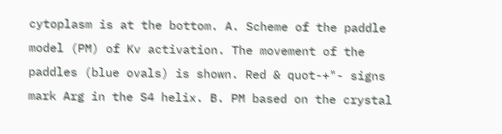cytoplasm is at the bottom. A. Scheme of the paddle model (PM) of Kv activation. The movement of the paddles (blue ovals) is shown. Red & quot-+"- signs mark Arg in the S4 helix. B. PM based on the crystal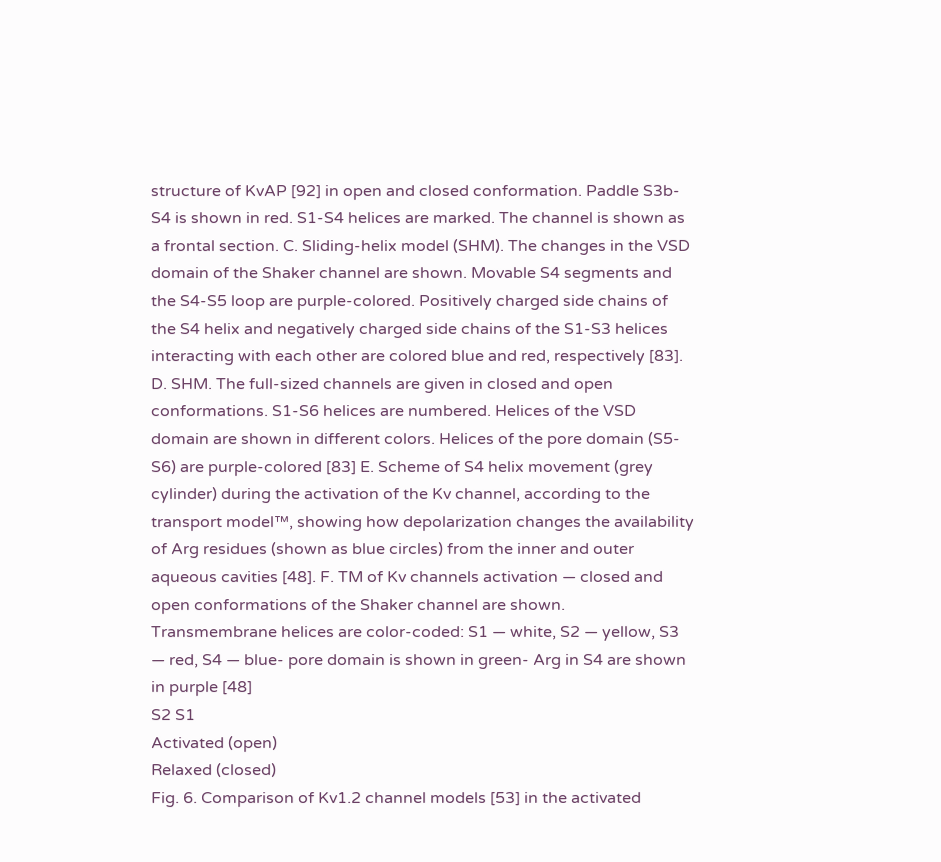structure of KvAP [92] in open and closed conformation. Paddle S3b-S4 is shown in red. S1-S4 helices are marked. The channel is shown as a frontal section. C. Sliding-helix model (SHM). The changes in the VSD domain of the Shaker channel are shown. Movable S4 segments and the S4-S5 loop are purple-colored. Positively charged side chains of the S4 helix and negatively charged side chains of the S1-S3 helices interacting with each other are colored blue and red, respectively [83]. D. SHM. The full-sized channels are given in closed and open conformations. S1-S6 helices are numbered. Helices of the VSD domain are shown in different colors. Helices of the pore domain (S5-S6) are purple-colored [83] E. Scheme of S4 helix movement (grey cylinder) during the activation of the Kv channel, according to the transport model™, showing how depolarization changes the availability of Arg residues (shown as blue circles) from the inner and outer aqueous cavities [48]. F. TM of Kv channels activation — closed and open conformations of the Shaker channel are shown. Transmembrane helices are color-coded: S1 — white, S2 — yellow, S3 — red, S4 — blue- pore domain is shown in green- Arg in S4 are shown in purple [48]
S2 S1
Activated (open)
Relaxed (closed)
Fig. 6. Comparison of Kv1.2 channel models [53] in the activated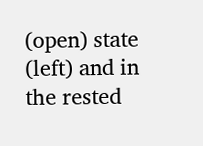(open) state (left) and in the rested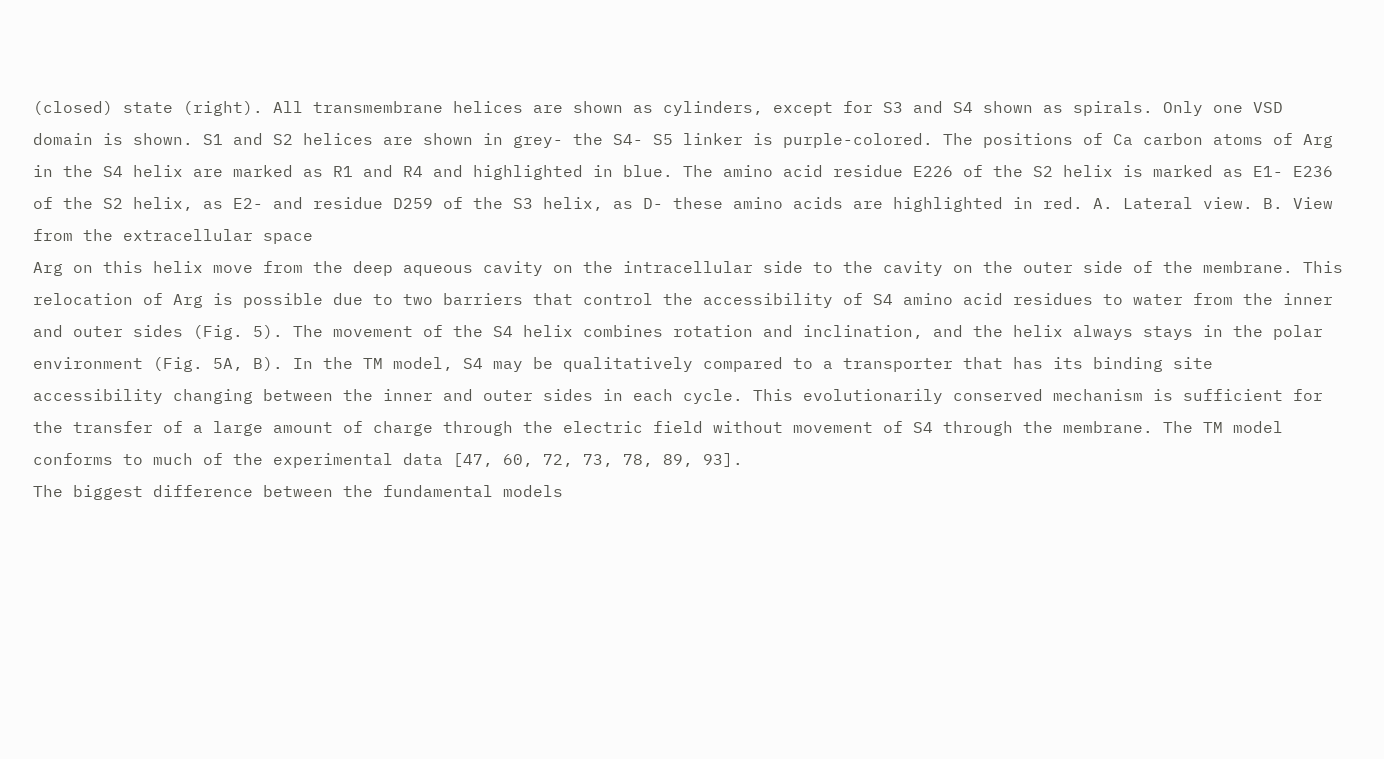(closed) state (right). All transmembrane helices are shown as cylinders, except for S3 and S4 shown as spirals. Only one VSD domain is shown. S1 and S2 helices are shown in grey- the S4- S5 linker is purple-colored. The positions of Ca carbon atoms of Arg in the S4 helix are marked as R1 and R4 and highlighted in blue. The amino acid residue E226 of the S2 helix is marked as E1- E236 of the S2 helix, as E2- and residue D259 of the S3 helix, as D- these amino acids are highlighted in red. A. Lateral view. B. View from the extracellular space
Arg on this helix move from the deep aqueous cavity on the intracellular side to the cavity on the outer side of the membrane. This relocation of Arg is possible due to two barriers that control the accessibility of S4 amino acid residues to water from the inner and outer sides (Fig. 5). The movement of the S4 helix combines rotation and inclination, and the helix always stays in the polar environment (Fig. 5A, B). In the TM model, S4 may be qualitatively compared to a transporter that has its binding site accessibility changing between the inner and outer sides in each cycle. This evolutionarily conserved mechanism is sufficient for the transfer of a large amount of charge through the electric field without movement of S4 through the membrane. The TM model conforms to much of the experimental data [47, 60, 72, 73, 78, 89, 93].
The biggest difference between the fundamental models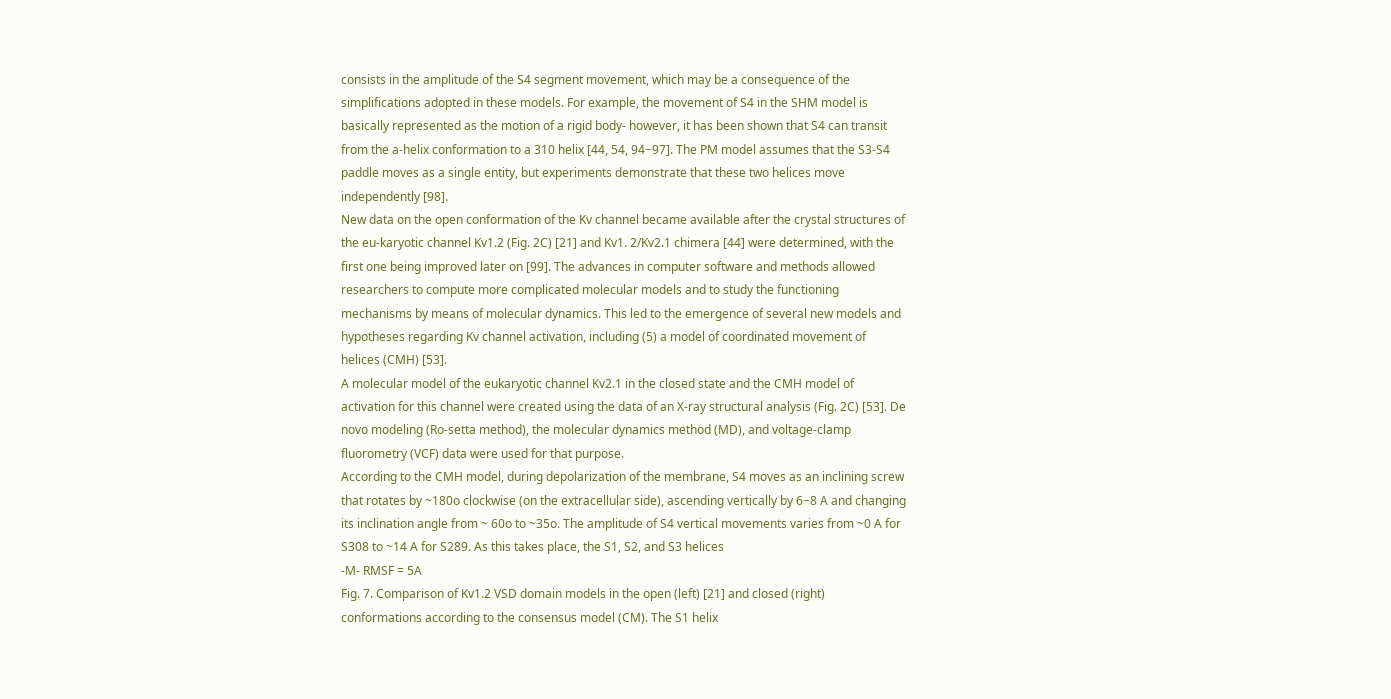consists in the amplitude of the S4 segment movement, which may be a consequence of the simplifications adopted in these models. For example, the movement of S4 in the SHM model is basically represented as the motion of a rigid body- however, it has been shown that S4 can transit from the a-helix conformation to a 310 helix [44, 54, 94−97]. The PM model assumes that the S3-S4 paddle moves as a single entity, but experiments demonstrate that these two helices move independently [98].
New data on the open conformation of the Kv channel became available after the crystal structures of the eu-karyotic channel Kv1.2 (Fig. 2C) [21] and Kv1. 2/Kv2.1 chimera [44] were determined, with the first one being improved later on [99]. The advances in computer software and methods allowed researchers to compute more complicated molecular models and to study the functioning mechanisms by means of molecular dynamics. This led to the emergence of several new models and hypotheses regarding Kv channel activation, including (5) a model of coordinated movement of helices (CMH) [53].
A molecular model of the eukaryotic channel Kv2.1 in the closed state and the CMH model of activation for this channel were created using the data of an X-ray structural analysis (Fig. 2C) [53]. De novo modeling (Ro-setta method), the molecular dynamics method (MD), and voltage-clamp fluorometry (VCF) data were used for that purpose.
According to the CMH model, during depolarization of the membrane, S4 moves as an inclining screw that rotates by ~180o clockwise (on the extracellular side), ascending vertically by 6−8 A and changing its inclination angle from ~ 60o to ~35o. The amplitude of S4 vertical movements varies from ~0 A for S308 to ~14 A for S289. As this takes place, the S1, S2, and S3 helices
-M- RMSF = 5A
Fig. 7. Comparison of Kv1.2 VSD domain models in the open (left) [21] and closed (right) conformations according to the consensus model (CM). The S1 helix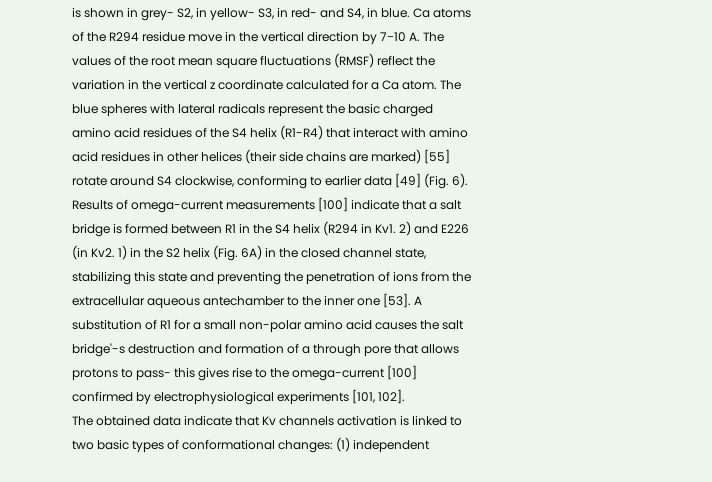is shown in grey- S2, in yellow- S3, in red- and S4, in blue. Ca atoms of the R294 residue move in the vertical direction by 7−10 A. The values of the root mean square fluctuations (RMSF) reflect the variation in the vertical z coordinate calculated for a Ca atom. The blue spheres with lateral radicals represent the basic charged amino acid residues of the S4 helix (R1-R4) that interact with amino acid residues in other helices (their side chains are marked) [55]
rotate around S4 clockwise, conforming to earlier data [49] (Fig. 6).
Results of omega-current measurements [100] indicate that a salt bridge is formed between R1 in the S4 helix (R294 in Kv1. 2) and E226 (in Kv2. 1) in the S2 helix (Fig. 6A) in the closed channel state, stabilizing this state and preventing the penetration of ions from the extracellular aqueous antechamber to the inner one [53]. A substitution of R1 for a small non-polar amino acid causes the salt bridge'-s destruction and formation of a through pore that allows protons to pass- this gives rise to the omega-current [100] confirmed by electrophysiological experiments [101, 102].
The obtained data indicate that Kv channels activation is linked to two basic types of conformational changes: (1) independent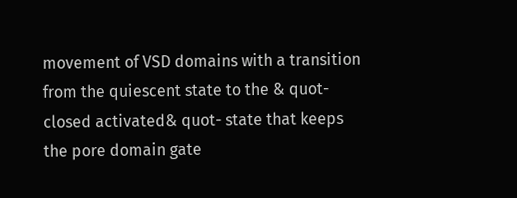movement of VSD domains with a transition from the quiescent state to the & quot-closed activated& quot- state that keeps the pore domain gate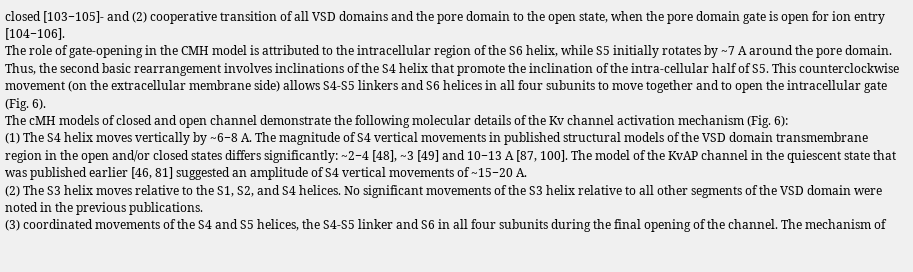closed [103−105]- and (2) cooperative transition of all VSD domains and the pore domain to the open state, when the pore domain gate is open for ion entry [104−106].
The role of gate-opening in the CMH model is attributed to the intracellular region of the S6 helix, while S5 initially rotates by ~7 A around the pore domain. Thus, the second basic rearrangement involves inclinations of the S4 helix that promote the inclination of the intra-cellular half of S5. This counterclockwise movement (on the extracellular membrane side) allows S4-S5 linkers and S6 helices in all four subunits to move together and to open the intracellular gate (Fig. 6).
The cMH models of closed and open channel demonstrate the following molecular details of the Kv channel activation mechanism (Fig. 6):
(1) The S4 helix moves vertically by ~6−8 A. The magnitude of S4 vertical movements in published structural models of the VSD domain transmembrane region in the open and/or closed states differs significantly: ~2−4 [48], ~3 [49] and 10−13 A [87, 100]. The model of the KvAP channel in the quiescent state that was published earlier [46, 81] suggested an amplitude of S4 vertical movements of ~15−20 A.
(2) The S3 helix moves relative to the S1, S2, and S4 helices. No significant movements of the S3 helix relative to all other segments of the VSD domain were noted in the previous publications.
(3) coordinated movements of the S4 and S5 helices, the S4-S5 linker and S6 in all four subunits during the final opening of the channel. The mechanism of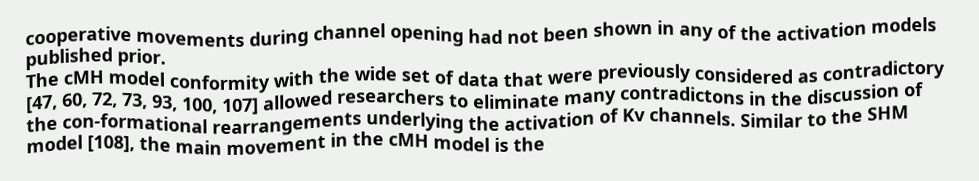cooperative movements during channel opening had not been shown in any of the activation models published prior.
The cMH model conformity with the wide set of data that were previously considered as contradictory [47, 60, 72, 73, 93, 100, 107] allowed researchers to eliminate many contradictons in the discussion of the con-formational rearrangements underlying the activation of Kv channels. Similar to the SHM model [108], the main movement in the cMH model is the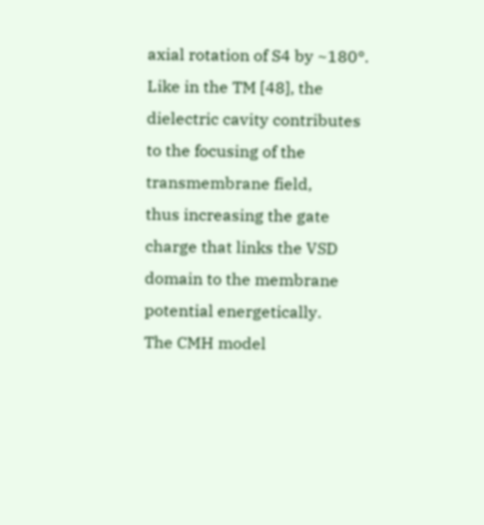axial rotation of S4 by ~180°. Like in the TM [48], the dielectric cavity contributes to the focusing of the transmembrane field,
thus increasing the gate charge that links the VSD domain to the membrane potential energetically.
The CMH model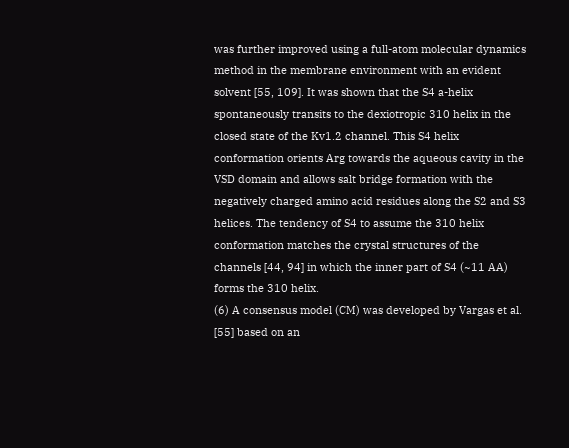was further improved using a full-atom molecular dynamics method in the membrane environment with an evident solvent [55, 109]. It was shown that the S4 a-helix spontaneously transits to the dexiotropic 310 helix in the closed state of the Kv1.2 channel. This S4 helix conformation orients Arg towards the aqueous cavity in the VSD domain and allows salt bridge formation with the negatively charged amino acid residues along the S2 and S3 helices. The tendency of S4 to assume the 310 helix conformation matches the crystal structures of the channels [44, 94] in which the inner part of S4 (~11 AA) forms the 310 helix.
(6) A consensus model (CM) was developed by Vargas et al. [55] based on an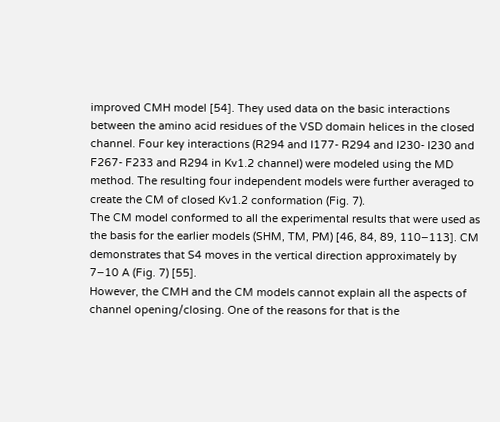improved CMH model [54]. They used data on the basic interactions between the amino acid residues of the VSD domain helices in the closed channel. Four key interactions (R294 and I177- R294 and I230- I230 and F267- F233 and R294 in Kv1.2 channel) were modeled using the MD method. The resulting four independent models were further averaged to create the CM of closed Kv1.2 conformation (Fig. 7).
The CM model conformed to all the experimental results that were used as the basis for the earlier models (SHM, TM, PM) [46, 84, 89, 110−113]. CM demonstrates that S4 moves in the vertical direction approximately by 7−10 A (Fig. 7) [55].
However, the CMH and the CM models cannot explain all the aspects of channel opening/closing. One of the reasons for that is the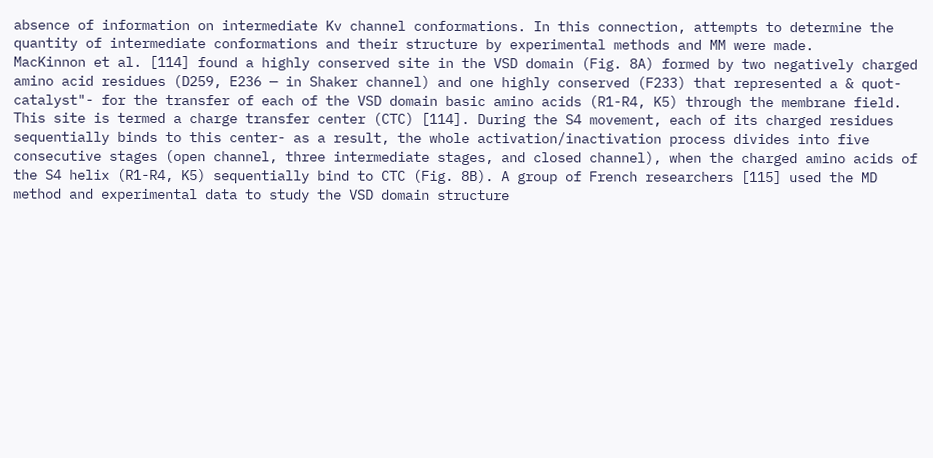absence of information on intermediate Kv channel conformations. In this connection, attempts to determine the quantity of intermediate conformations and their structure by experimental methods and MM were made.
MacKinnon et al. [114] found a highly conserved site in the VSD domain (Fig. 8A) formed by two negatively charged amino acid residues (D259, E236 — in Shaker channel) and one highly conserved (F233) that represented a & quot-catalyst"- for the transfer of each of the VSD domain basic amino acids (R1-R4, K5) through the membrane field.
This site is termed a charge transfer center (CTC) [114]. During the S4 movement, each of its charged residues sequentially binds to this center- as a result, the whole activation/inactivation process divides into five consecutive stages (open channel, three intermediate stages, and closed channel), when the charged amino acids of the S4 helix (R1-R4, K5) sequentially bind to CTC (Fig. 8B). A group of French researchers [115] used the MD method and experimental data to study the VSD domain structure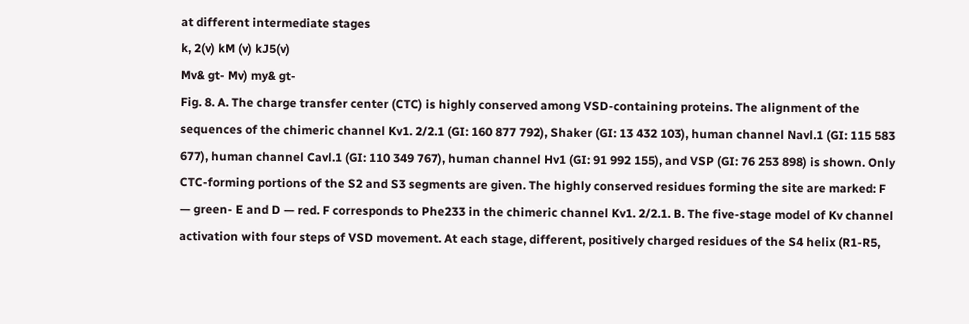at different intermediate stages
k, 2(v) kM (v) kJ5(v)
Mv& gt- Mv) my& gt-
Fig. 8. A. The charge transfer center (CTC) is highly conserved among VSD-containing proteins. The alignment of the sequences of the chimeric channel Kv1. 2/2.1 (GI: 160 877 792), Shaker (GI: 13 432 103), human channel Navl.1 (GI: 115 583 677), human channel Cavl.1 (GI: 110 349 767), human channel Hv1 (GI: 91 992 155), and VSP (GI: 76 253 898) is shown. Only CTC-forming portions of the S2 and S3 segments are given. The highly conserved residues forming the site are marked: F — green- E and D — red. F corresponds to Phe233 in the chimeric channel Kv1. 2/2.1. B. The five-stage model of Kv channel activation with four steps of VSD movement. At each stage, different, positively charged residues of the S4 helix (R1-R5,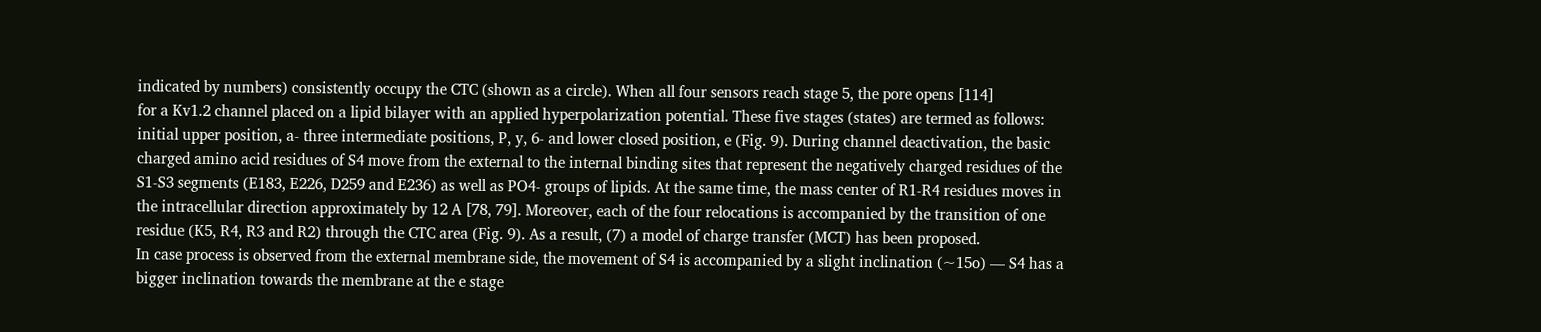indicated by numbers) consistently occupy the CTC (shown as a circle). When all four sensors reach stage 5, the pore opens [114]
for a Kv1.2 channel placed on a lipid bilayer with an applied hyperpolarization potential. These five stages (states) are termed as follows: initial upper position, a- three intermediate positions, P, y, 6- and lower closed position, e (Fig. 9). During channel deactivation, the basic charged amino acid residues of S4 move from the external to the internal binding sites that represent the negatively charged residues of the S1-S3 segments (E183, E226, D259 and E236) as well as PO4- groups of lipids. At the same time, the mass center of R1-R4 residues moves in the intracellular direction approximately by 12 A [78, 79]. Moreover, each of the four relocations is accompanied by the transition of one residue (K5, R4, R3 and R2) through the CTC area (Fig. 9). As a result, (7) a model of charge transfer (MCT) has been proposed.
In case process is observed from the external membrane side, the movement of S4 is accompanied by a slight inclination (~15o) — S4 has a bigger inclination towards the membrane at the e stage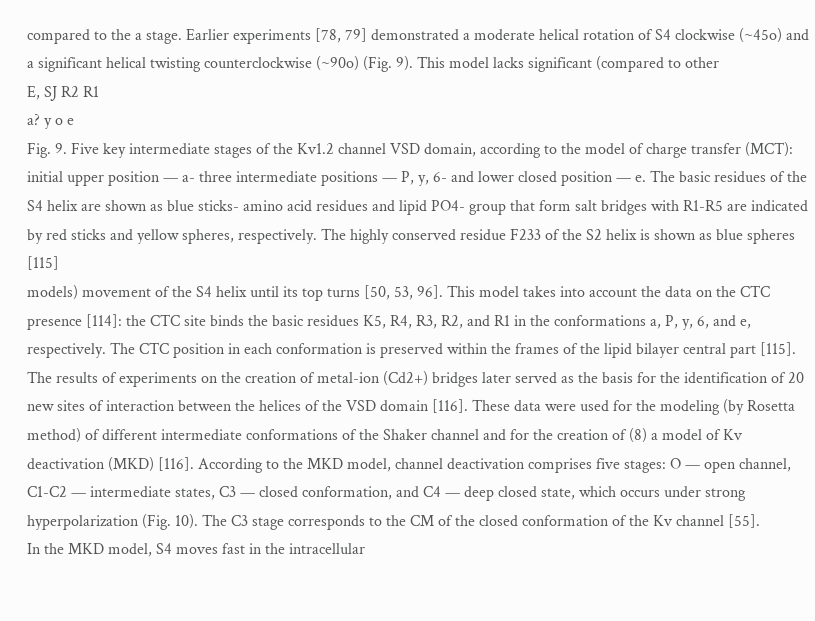compared to the a stage. Earlier experiments [78, 79] demonstrated a moderate helical rotation of S4 clockwise (~45o) and a significant helical twisting counterclockwise (~90o) (Fig. 9). This model lacks significant (compared to other
E, SJ R2 R1
a? y o e
Fig. 9. Five key intermediate stages of the Kv1.2 channel VSD domain, according to the model of charge transfer (MCT): initial upper position — a- three intermediate positions — P, y, 6- and lower closed position — e. The basic residues of the S4 helix are shown as blue sticks- amino acid residues and lipid PO4- group that form salt bridges with R1-R5 are indicated by red sticks and yellow spheres, respectively. The highly conserved residue F233 of the S2 helix is shown as blue spheres [115]
models) movement of the S4 helix until its top turns [50, 53, 96]. This model takes into account the data on the CTC presence [114]: the CTC site binds the basic residues K5, R4, R3, R2, and R1 in the conformations a, P, y, 6, and e, respectively. The CTC position in each conformation is preserved within the frames of the lipid bilayer central part [115].
The results of experiments on the creation of metal-ion (Cd2+) bridges later served as the basis for the identification of 20 new sites of interaction between the helices of the VSD domain [116]. These data were used for the modeling (by Rosetta method) of different intermediate conformations of the Shaker channel and for the creation of (8) a model of Kv deactivation (MKD) [116]. According to the MKD model, channel deactivation comprises five stages: O — open channel, C1-C2 — intermediate states, C3 — closed conformation, and C4 — deep closed state, which occurs under strong hyperpolarization (Fig. 10). The C3 stage corresponds to the CM of the closed conformation of the Kv channel [55].
In the MKD model, S4 moves fast in the intracellular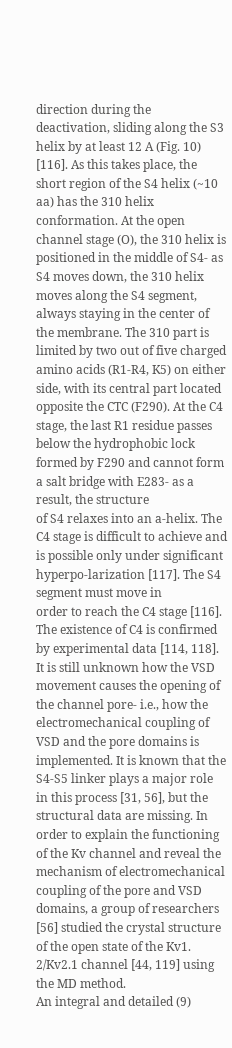direction during the deactivation, sliding along the S3 helix by at least 12 A (Fig. 10) [116]. As this takes place, the short region of the S4 helix (~10 aa) has the 310 helix conformation. At the open channel stage (O), the 310 helix is positioned in the middle of S4- as S4 moves down, the 310 helix moves along the S4 segment, always staying in the center of the membrane. The 310 part is limited by two out of five charged amino acids (R1-R4, K5) on either side, with its central part located opposite the CTC (F290). At the C4 stage, the last R1 residue passes below the hydrophobic lock formed by F290 and cannot form a salt bridge with E283- as a result, the structure
of S4 relaxes into an a-helix. The C4 stage is difficult to achieve and is possible only under significant hyperpo-larization [117]. The S4 segment must move in
order to reach the C4 stage [116]. The existence of C4 is confirmed by experimental data [114, 118].
It is still unknown how the VSD movement causes the opening of the channel pore- i.e., how the electromechanical coupling of VSD and the pore domains is implemented. It is known that the S4-S5 linker plays a major role in this process [31, 56], but the structural data are missing. In order to explain the functioning of the Kv channel and reveal the mechanism of electromechanical coupling of the pore and VSD domains, a group of researchers [56] studied the crystal structure of the open state of the Kv1. 2/Kv2.1 channel [44, 119] using the MD method.
An integral and detailed (9)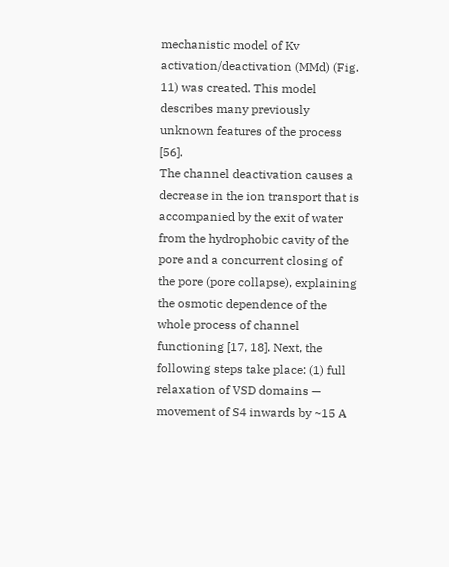mechanistic model of Kv activation/deactivation (MMd) (Fig. 11) was created. This model describes many previously unknown features of the process [56].
The channel deactivation causes a decrease in the ion transport that is accompanied by the exit of water from the hydrophobic cavity of the pore and a concurrent closing of the pore (pore collapse), explaining the osmotic dependence of the whole process of channel functioning [17, 18]. Next, the following steps take place: (1) full relaxation of VSD domains — movement of S4 inwards by ~15 A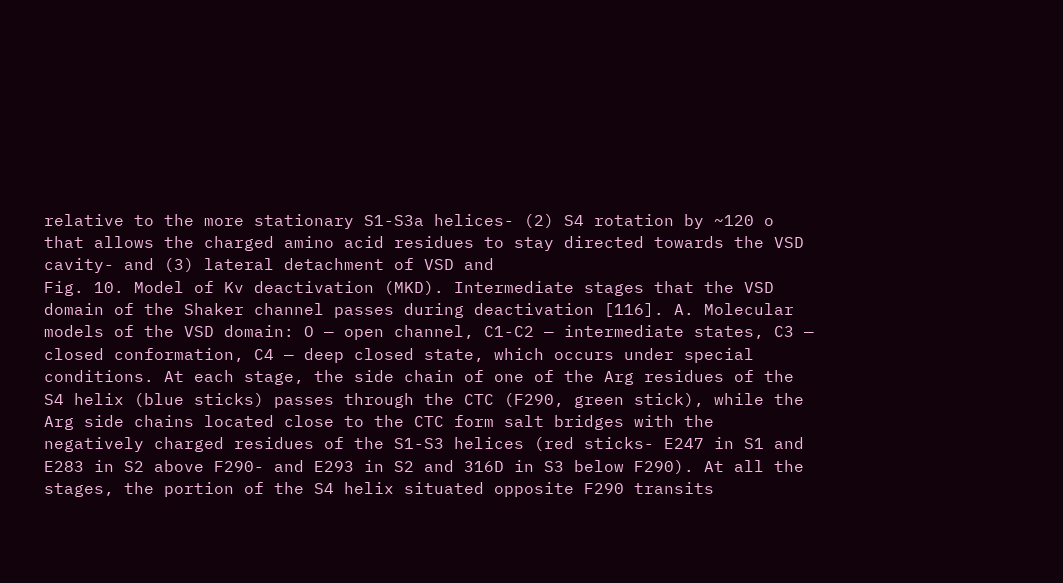relative to the more stationary S1-S3a helices- (2) S4 rotation by ~120 o that allows the charged amino acid residues to stay directed towards the VSD cavity- and (3) lateral detachment of VSD and
Fig. 10. Model of Kv deactivation (MKD). Intermediate stages that the VSD domain of the Shaker channel passes during deactivation [116]. A. Molecular models of the VSD domain: O — open channel, C1-C2 — intermediate states, C3 — closed conformation, C4 — deep closed state, which occurs under special conditions. At each stage, the side chain of one of the Arg residues of the S4 helix (blue sticks) passes through the CTC (F290, green stick), while the Arg side chains located close to the CTC form salt bridges with the negatively charged residues of the S1-S3 helices (red sticks- E247 in S1 and E283 in S2 above F290- and E293 in S2 and 316D in S3 below F290). At all the stages, the portion of the S4 helix situated opposite F290 transits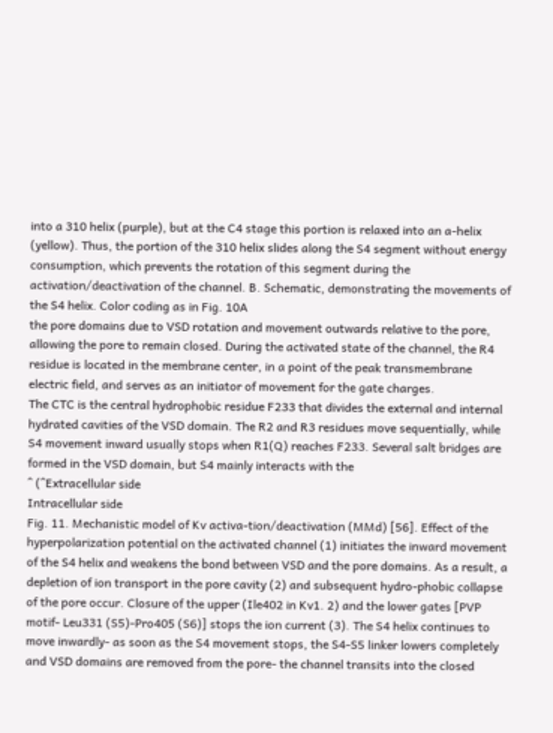into a 310 helix (purple), but at the C4 stage this portion is relaxed into an a-helix (yellow). Thus, the portion of the 310 helix slides along the S4 segment without energy consumption, which prevents the rotation of this segment during the activation/deactivation of the channel. B. Schematic, demonstrating the movements of the S4 helix. Color coding as in Fig. 10A
the pore domains due to VSD rotation and movement outwards relative to the pore, allowing the pore to remain closed. During the activated state of the channel, the R4 residue is located in the membrane center, in a point of the peak transmembrane electric field, and serves as an initiator of movement for the gate charges.
The CTC is the central hydrophobic residue F233 that divides the external and internal hydrated cavities of the VSD domain. The R2 and R3 residues move sequentially, while S4 movement inward usually stops when R1(Q) reaches F233. Several salt bridges are formed in the VSD domain, but S4 mainly interacts with the
^ (^Extracellular side
Intracellular side
Fig. 11. Mechanistic model of Kv activa-tion/deactivation (MMd) [56]. Effect of the hyperpolarization potential on the activated channel (1) initiates the inward movement of the S4 helix and weakens the bond between VSD and the pore domains. As a result, a depletion of ion transport in the pore cavity (2) and subsequent hydro-phobic collapse of the pore occur. Closure of the upper (Ile402 in Kv1. 2) and the lower gates [PVP motif- Leu331 (S5)-Pro405 (S6)] stops the ion current (3). The S4 helix continues to move inwardly- as soon as the S4 movement stops, the S4-S5 linker lowers completely and VSD domains are removed from the pore- the channel transits into the closed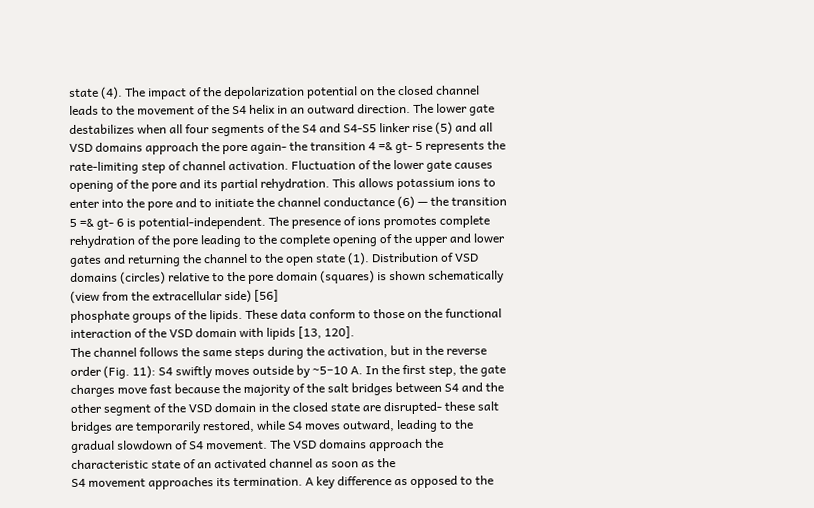state (4). The impact of the depolarization potential on the closed channel leads to the movement of the S4 helix in an outward direction. The lower gate destabilizes when all four segments of the S4 and S4-S5 linker rise (5) and all VSD domains approach the pore again- the transition 4 =& gt- 5 represents the rate-limiting step of channel activation. Fluctuation of the lower gate causes opening of the pore and its partial rehydration. This allows potassium ions to enter into the pore and to initiate the channel conductance (6) — the transition 5 =& gt- 6 is potential-independent. The presence of ions promotes complete rehydration of the pore leading to the complete opening of the upper and lower gates and returning the channel to the open state (1). Distribution of VSD domains (circles) relative to the pore domain (squares) is shown schematically (view from the extracellular side) [56]
phosphate groups of the lipids. These data conform to those on the functional interaction of the VSD domain with lipids [13, 120].
The channel follows the same steps during the activation, but in the reverse order (Fig. 11): S4 swiftly moves outside by ~5−10 A. In the first step, the gate charges move fast because the majority of the salt bridges between S4 and the other segment of the VSD domain in the closed state are disrupted- these salt bridges are temporarily restored, while S4 moves outward, leading to the gradual slowdown of S4 movement. The VSD domains approach the characteristic state of an activated channel as soon as the
S4 movement approaches its termination. A key difference as opposed to the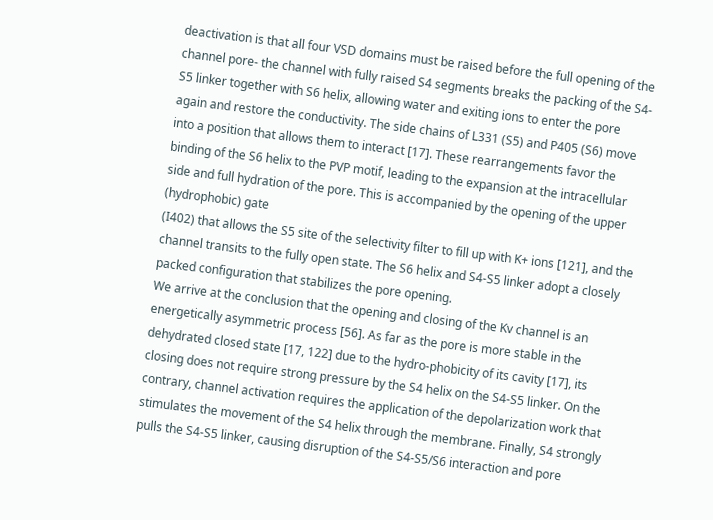deactivation is that all four VSD domains must be raised before the full opening of the channel pore- the channel with fully raised S4 segments breaks the packing of the S4-S5 linker together with S6 helix, allowing water and exiting ions to enter the pore again and restore the conductivity. The side chains of L331 (S5) and P405 (S6) move into a position that allows them to interact [17]. These rearrangements favor the binding of the S6 helix to the PVP motif, leading to the expansion at the intracellular side and full hydration of the pore. This is accompanied by the opening of the upper (hydrophobic) gate
(I402) that allows the S5 site of the selectivity filter to fill up with K+ ions [121], and the channel transits to the fully open state. The S6 helix and S4-S5 linker adopt a closely packed configuration that stabilizes the pore opening.
We arrive at the conclusion that the opening and closing of the Kv channel is an energetically asymmetric process [56]. As far as the pore is more stable in the dehydrated closed state [17, 122] due to the hydro-phobicity of its cavity [17], its closing does not require strong pressure by the S4 helix on the S4-S5 linker. On the contrary, channel activation requires the application of the depolarization work that stimulates the movement of the S4 helix through the membrane. Finally, S4 strongly pulls the S4-S5 linker, causing disruption of the S4-S5/S6 interaction and pore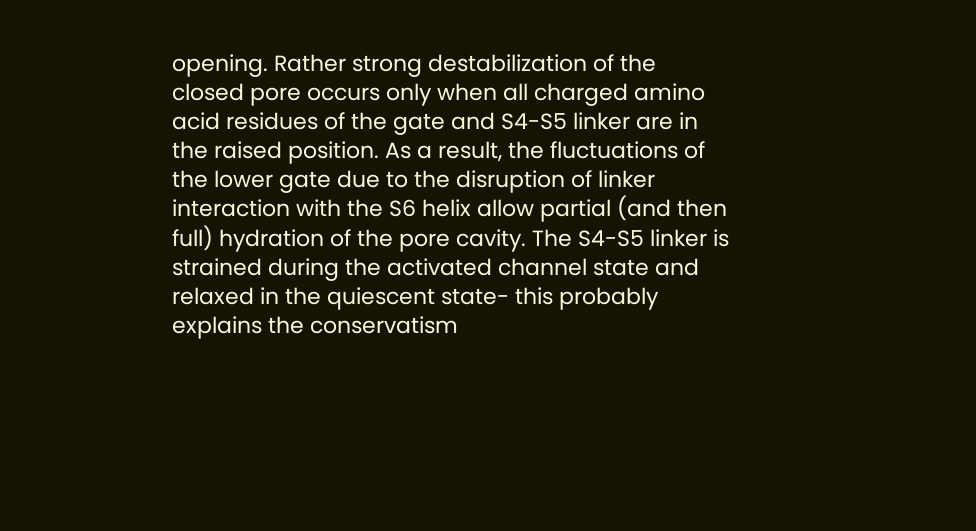opening. Rather strong destabilization of the closed pore occurs only when all charged amino acid residues of the gate and S4-S5 linker are in the raised position. As a result, the fluctuations of the lower gate due to the disruption of linker interaction with the S6 helix allow partial (and then full) hydration of the pore cavity. The S4-S5 linker is strained during the activated channel state and relaxed in the quiescent state- this probably explains the conservatism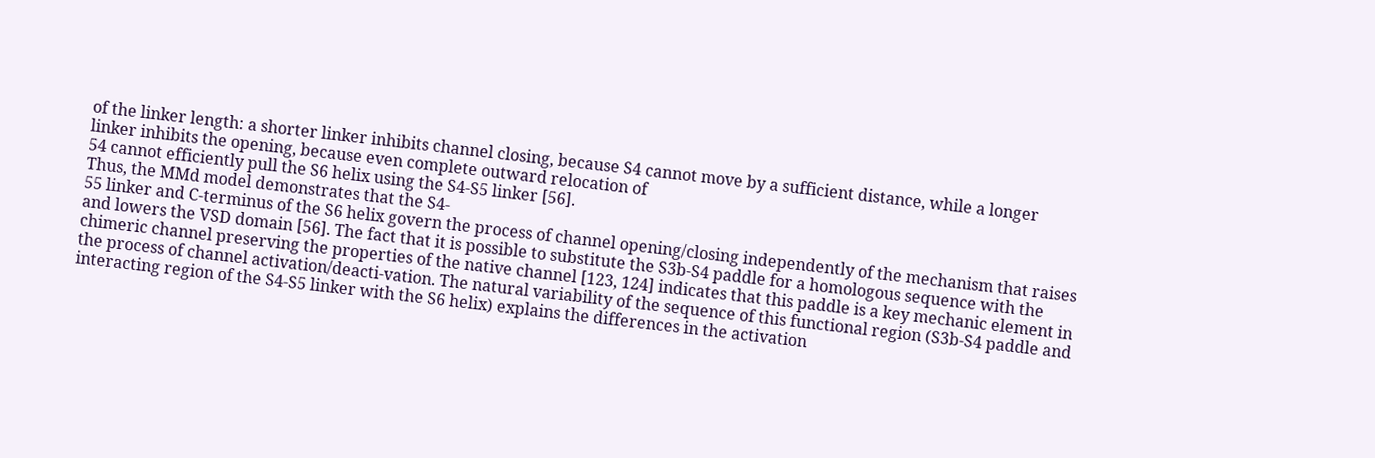of the linker length: a shorter linker inhibits channel closing, because S4 cannot move by a sufficient distance, while a longer linker inhibits the opening, because even complete outward relocation of
54 cannot efficiently pull the S6 helix using the S4-S5 linker [56].
Thus, the MMd model demonstrates that the S4-
55 linker and C-terminus of the S6 helix govern the process of channel opening/closing independently of the mechanism that raises and lowers the VSD domain [56]. The fact that it is possible to substitute the S3b-S4 paddle for a homologous sequence with the chimeric channel preserving the properties of the native channel [123, 124] indicates that this paddle is a key mechanic element in the process of channel activation/deacti-vation. The natural variability of the sequence of this functional region (S3b-S4 paddle and interacting region of the S4-S5 linker with the S6 helix) explains the differences in the activation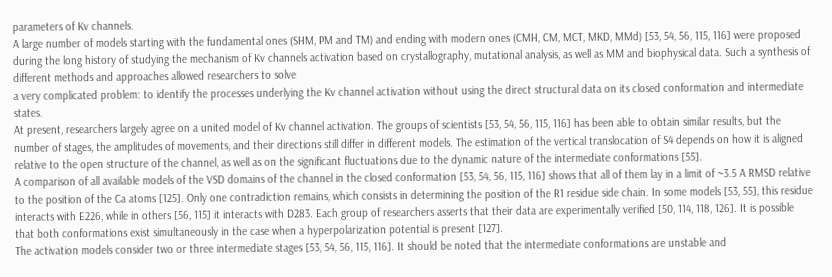parameters of Kv channels.
A large number of models starting with the fundamental ones (SHM, PM and TM) and ending with modern ones (CMH, CM, MCT, MKD, MMd) [53, 54, 56, 115, 116] were proposed during the long history of studying the mechanism of Kv channels activation based on crystallography, mutational analysis, as well as MM and biophysical data. Such a synthesis of different methods and approaches allowed researchers to solve
a very complicated problem: to identify the processes underlying the Kv channel activation without using the direct structural data on its closed conformation and intermediate states.
At present, researchers largely agree on a united model of Kv channel activation. The groups of scientists [53, 54, 56, 115, 116] has been able to obtain similar results, but the number of stages, the amplitudes of movements, and their directions still differ in different models. The estimation of the vertical translocation of S4 depends on how it is aligned relative to the open structure of the channel, as well as on the significant fluctuations due to the dynamic nature of the intermediate conformations [55].
A comparison of all available models of the VSD domains of the channel in the closed conformation [53, 54, 56, 115, 116] shows that all of them lay in a limit of ~3.5 A RMSD relative to the position of the Ca atoms [125]. Only one contradiction remains, which consists in determining the position of the R1 residue side chain. In some models [53, 55], this residue interacts with E226, while in others [56, 115] it interacts with D283. Each group of researchers asserts that their data are experimentally verified [50, 114, 118, 126]. It is possible that both conformations exist simultaneously in the case when a hyperpolarization potential is present [127].
The activation models consider two or three intermediate stages [53, 54, 56, 115, 116]. It should be noted that the intermediate conformations are unstable and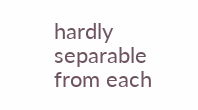hardly separable from each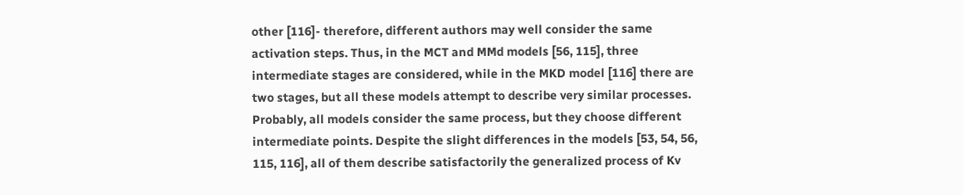other [116]- therefore, different authors may well consider the same activation steps. Thus, in the MCT and MMd models [56, 115], three intermediate stages are considered, while in the MKD model [116] there are two stages, but all these models attempt to describe very similar processes. Probably, all models consider the same process, but they choose different intermediate points. Despite the slight differences in the models [53, 54, 56, 115, 116], all of them describe satisfactorily the generalized process of Kv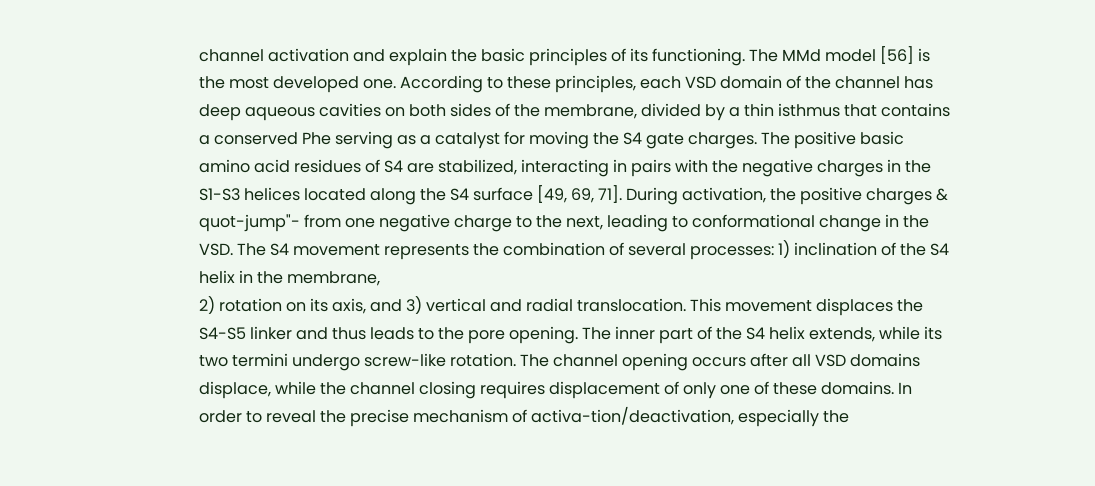channel activation and explain the basic principles of its functioning. The MMd model [56] is the most developed one. According to these principles, each VSD domain of the channel has deep aqueous cavities on both sides of the membrane, divided by a thin isthmus that contains a conserved Phe serving as a catalyst for moving the S4 gate charges. The positive basic amino acid residues of S4 are stabilized, interacting in pairs with the negative charges in the S1-S3 helices located along the S4 surface [49, 69, 71]. During activation, the positive charges & quot-jump"- from one negative charge to the next, leading to conformational change in the VSD. The S4 movement represents the combination of several processes: 1) inclination of the S4 helix in the membrane,
2) rotation on its axis, and 3) vertical and radial translocation. This movement displaces the S4-S5 linker and thus leads to the pore opening. The inner part of the S4 helix extends, while its two termini undergo screw-like rotation. The channel opening occurs after all VSD domains displace, while the channel closing requires displacement of only one of these domains. In order to reveal the precise mechanism of activa-tion/deactivation, especially the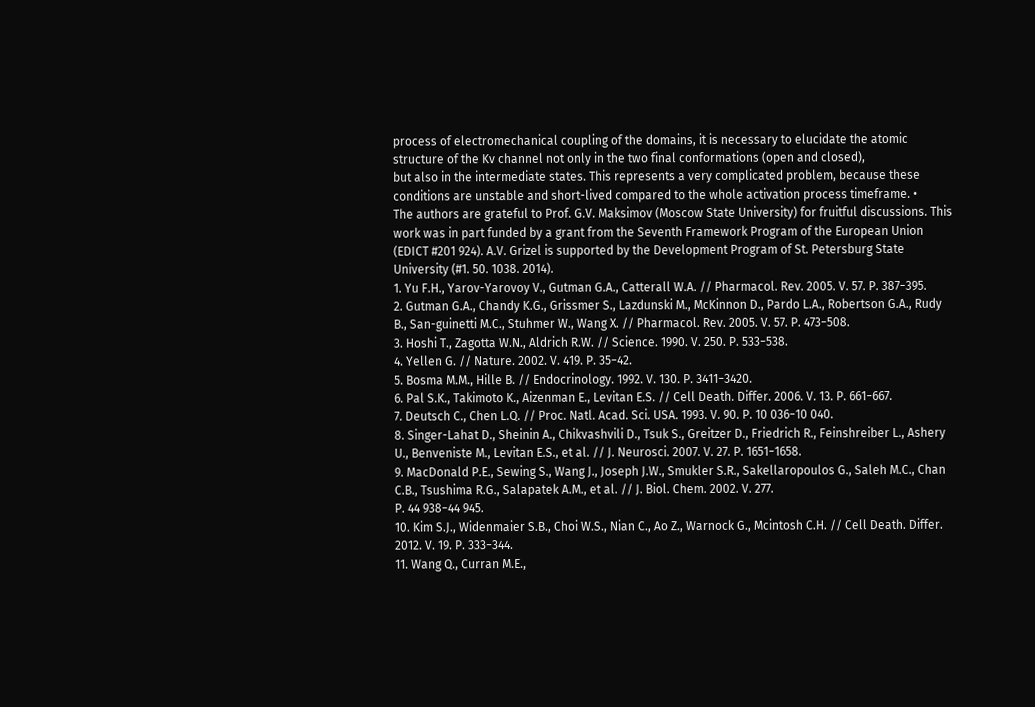process of electromechanical coupling of the domains, it is necessary to elucidate the atomic structure of the Kv channel not only in the two final conformations (open and closed),
but also in the intermediate states. This represents a very complicated problem, because these conditions are unstable and short-lived compared to the whole activation process timeframe. •
The authors are grateful to Prof. G.V. Maksimov (Moscow State University) for fruitful discussions. This work was in part funded by a grant from the Seventh Framework Program of the European Union (EDICT #201 924). A.V. Grizel is supported by the Development Program of St. Petersburg State University (#1. 50. 1038. 2014).
1. Yu F.H., Yarov-Yarovoy V., Gutman G.A., Catterall W.A. // Pharmacol. Rev. 2005. V. 57. P. 387−395.
2. Gutman G.A., Chandy K.G., Grissmer S., Lazdunski M., McKinnon D., Pardo L.A., Robertson G.A., Rudy B., San-guinetti M.C., Stuhmer W., Wang X. // Pharmacol. Rev. 2005. V. 57. P. 473−508.
3. Hoshi T., Zagotta W.N., Aldrich R.W. // Science. 1990. V. 250. P. 533−538.
4. Yellen G. // Nature. 2002. V. 419. P. 35−42.
5. Bosma M.M., Hille B. // Endocrinology. 1992. V. 130. P. 3411−3420.
6. Pal S.K., Takimoto K., Aizenman E., Levitan E.S. // Cell Death. Differ. 2006. V. 13. P. 661−667.
7. Deutsch C., Chen L.Q. // Proc. Natl. Acad. Sci. USA. 1993. V. 90. P. 10 036−10 040.
8. Singer-Lahat D., Sheinin A., Chikvashvili D., Tsuk S., Greitzer D., Friedrich R., Feinshreiber L., Ashery U., Benveniste M., Levitan E.S., et al. // J. Neurosci. 2007. V. 27. P. 1651−1658.
9. MacDonald P.E., Sewing S., Wang J., Joseph J.W., Smukler S.R., Sakellaropoulos G., Saleh M.C., Chan C.B., Tsushima R.G., Salapatek A.M., et al. // J. Biol. Chem. 2002. V. 277.
P. 44 938−44 945.
10. Kim S.J., Widenmaier S.B., Choi W.S., Nian C., Ao Z., Warnock G., Mcintosh C.H. // Cell Death. Differ. 2012. V. 19. P. 333−344.
11. Wang Q., Curran M.E.,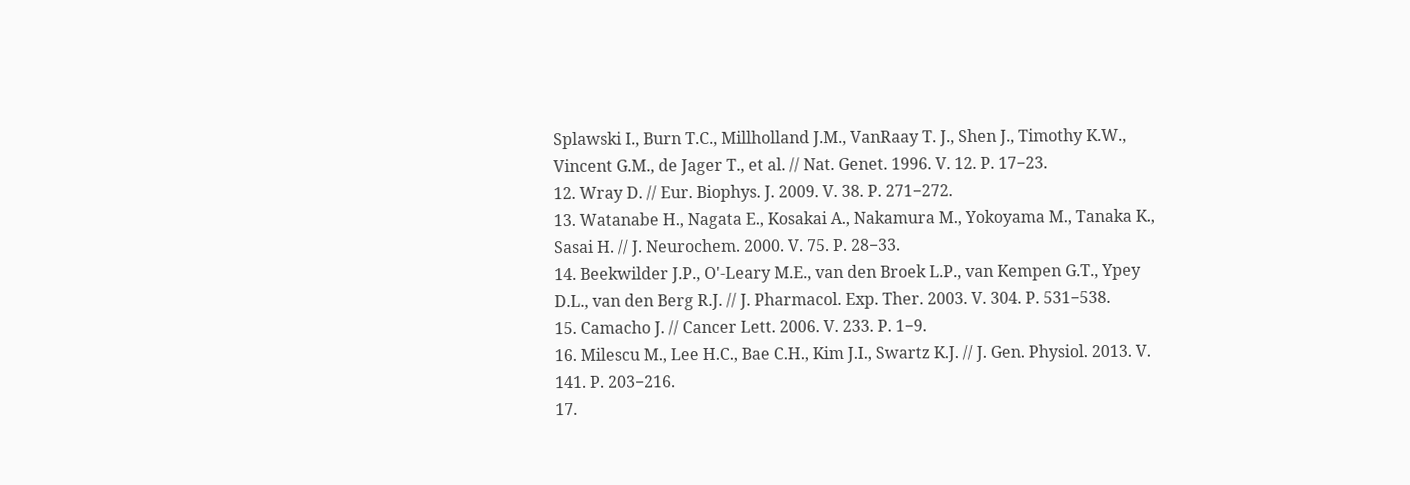Splawski I., Burn T.C., Millholland J.M., VanRaay T. J., Shen J., Timothy K.W., Vincent G.M., de Jager T., et al. // Nat. Genet. 1996. V. 12. P. 17−23.
12. Wray D. // Eur. Biophys. J. 2009. V. 38. P. 271−272.
13. Watanabe H., Nagata E., Kosakai A., Nakamura M., Yokoyama M., Tanaka K., Sasai H. // J. Neurochem. 2000. V. 75. P. 28−33.
14. Beekwilder J.P., O'-Leary M.E., van den Broek L.P., van Kempen G.T., Ypey D.L., van den Berg R.J. // J. Pharmacol. Exp. Ther. 2003. V. 304. P. 531−538.
15. Camacho J. // Cancer Lett. 2006. V. 233. P. 1−9.
16. Milescu M., Lee H.C., Bae C.H., Kim J.I., Swartz K.J. // J. Gen. Physiol. 2013. V. 141. P. 203−216.
17.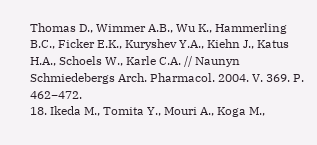Thomas D., Wimmer A.B., Wu K., Hammerling B.C., Ficker E.K., Kuryshev Y.A., Kiehn J., Katus H.A., Schoels W., Karle C.A. // Naunyn Schmiedebergs Arch. Pharmacol. 2004. V. 369. P. 462−472.
18. Ikeda M., Tomita Y., Mouri A., Koga M.,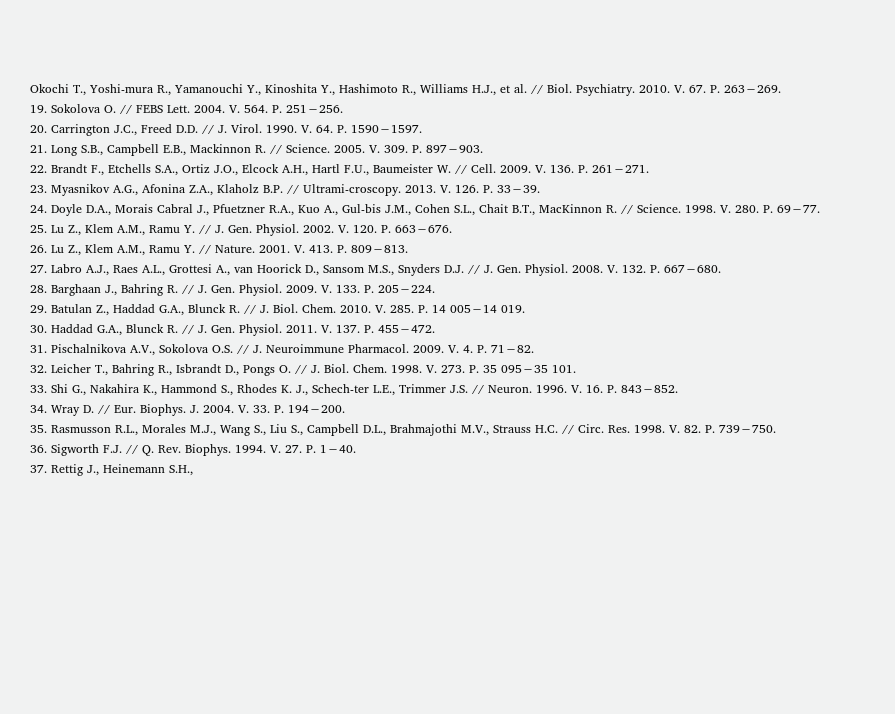Okochi T., Yoshi-mura R., Yamanouchi Y., Kinoshita Y., Hashimoto R., Williams H.J., et al. // Biol. Psychiatry. 2010. V. 67. P. 263−269.
19. Sokolova O. // FEBS Lett. 2004. V. 564. P. 251−256.
20. Carrington J.C., Freed D.D. // J. Virol. 1990. V. 64. P. 1590−1597.
21. Long S.B., Campbell E.B., Mackinnon R. // Science. 2005. V. 309. P. 897−903.
22. Brandt F., Etchells S.A., Ortiz J.O., Elcock A.H., Hartl F.U., Baumeister W. // Cell. 2009. V. 136. P. 261−271.
23. Myasnikov A.G., Afonina Z.A., Klaholz B.P. // Ultrami-croscopy. 2013. V. 126. P. 33−39.
24. Doyle D.A., Morais Cabral J., Pfuetzner R.A., Kuo A., Gul-bis J.M., Cohen S.L., Chait B.T., MacKinnon R. // Science. 1998. V. 280. P. 69−77.
25. Lu Z., Klem A.M., Ramu Y. // J. Gen. Physiol. 2002. V. 120. P. 663−676.
26. Lu Z., Klem A.M., Ramu Y. // Nature. 2001. V. 413. P. 809−813.
27. Labro A.J., Raes A.L., Grottesi A., van Hoorick D., Sansom M.S., Snyders D.J. // J. Gen. Physiol. 2008. V. 132. P. 667−680.
28. Barghaan J., Bahring R. // J. Gen. Physiol. 2009. V. 133. P. 205−224.
29. Batulan Z., Haddad G.A., Blunck R. // J. Biol. Chem. 2010. V. 285. P. 14 005−14 019.
30. Haddad G.A., Blunck R. // J. Gen. Physiol. 2011. V. 137. P. 455−472.
31. Pischalnikova A.V., Sokolova O.S. // J. Neuroimmune Pharmacol. 2009. V. 4. P. 71−82.
32. Leicher T., Bahring R., Isbrandt D., Pongs O. // J. Biol. Chem. 1998. V. 273. P. 35 095−35 101.
33. Shi G., Nakahira K., Hammond S., Rhodes K. J., Schech-ter L.E., Trimmer J.S. // Neuron. 1996. V. 16. P. 843−852.
34. Wray D. // Eur. Biophys. J. 2004. V. 33. P. 194−200.
35. Rasmusson R.L., Morales M.J., Wang S., Liu S., Campbell D.L., Brahmajothi M.V., Strauss H.C. // Circ. Res. 1998. V. 82. P. 739−750.
36. Sigworth F.J. // Q. Rev. Biophys. 1994. V. 27. P. 1−40.
37. Rettig J., Heinemann S.H.,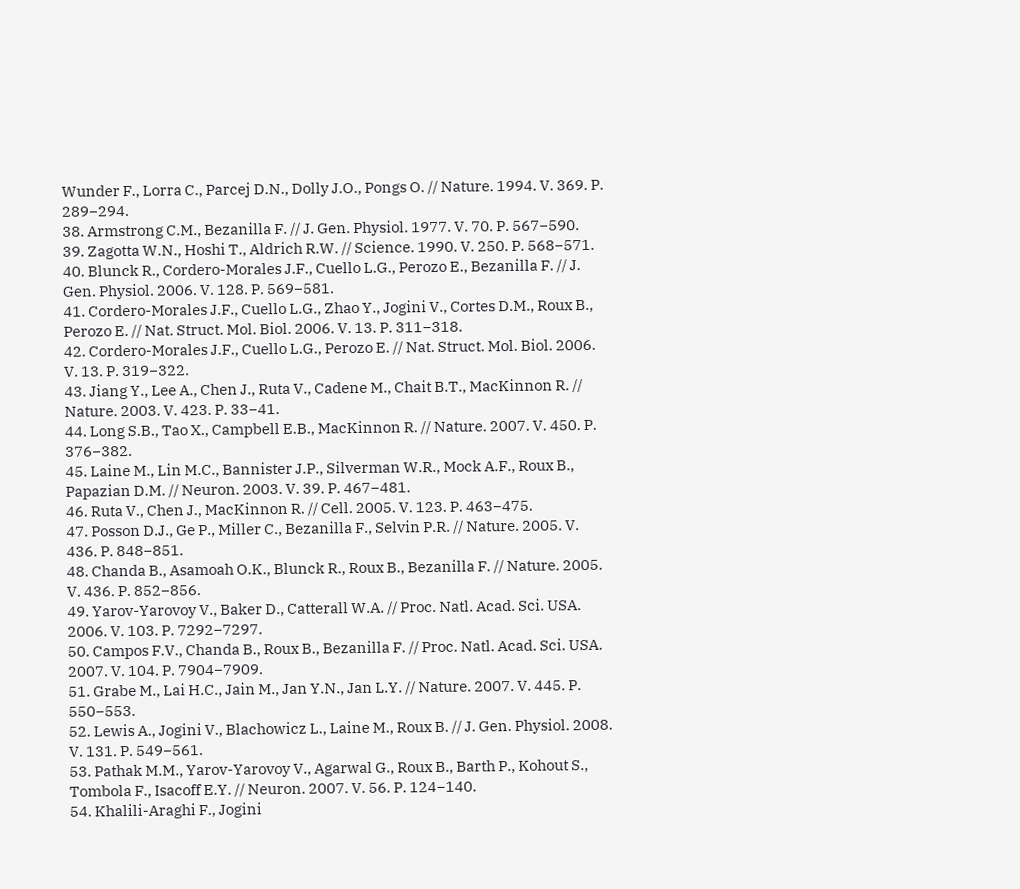Wunder F., Lorra C., Parcej D.N., Dolly J.O., Pongs O. // Nature. 1994. V. 369. P. 289−294.
38. Armstrong C.M., Bezanilla F. // J. Gen. Physiol. 1977. V. 70. P. 567−590.
39. Zagotta W.N., Hoshi T., Aldrich R.W. // Science. 1990. V. 250. P. 568−571.
40. Blunck R., Cordero-Morales J.F., Cuello L.G., Perozo E., Bezanilla F. // J. Gen. Physiol. 2006. V. 128. P. 569−581.
41. Cordero-Morales J.F., Cuello L.G., Zhao Y., Jogini V., Cortes D.M., Roux B., Perozo E. // Nat. Struct. Mol. Biol. 2006. V. 13. P. 311−318.
42. Cordero-Morales J.F., Cuello L.G., Perozo E. // Nat. Struct. Mol. Biol. 2006. V. 13. P. 319−322.
43. Jiang Y., Lee A., Chen J., Ruta V., Cadene M., Chait B.T., MacKinnon R. // Nature. 2003. V. 423. P. 33−41.
44. Long S.B., Tao X., Campbell E.B., MacKinnon R. // Nature. 2007. V. 450. P. 376−382.
45. Laine M., Lin M.C., Bannister J.P., Silverman W.R., Mock A.F., Roux B., Papazian D.M. // Neuron. 2003. V. 39. P. 467−481.
46. Ruta V., Chen J., MacKinnon R. // Cell. 2005. V. 123. P. 463−475.
47. Posson D.J., Ge P., Miller C., Bezanilla F., Selvin P.R. // Nature. 2005. V. 436. P. 848−851.
48. Chanda B., Asamoah O.K., Blunck R., Roux B., Bezanilla F. // Nature. 2005. V. 436. P. 852−856.
49. Yarov-Yarovoy V., Baker D., Catterall W.A. // Proc. Natl. Acad. Sci. USA. 2006. V. 103. P. 7292−7297.
50. Campos F.V., Chanda B., Roux B., Bezanilla F. // Proc. Natl. Acad. Sci. USA. 2007. V. 104. P. 7904−7909.
51. Grabe M., Lai H.C., Jain M., Jan Y.N., Jan L.Y. // Nature. 2007. V. 445. P. 550−553.
52. Lewis A., Jogini V., Blachowicz L., Laine M., Roux B. // J. Gen. Physiol. 2008. V. 131. P. 549−561.
53. Pathak M.M., Yarov-Yarovoy V., Agarwal G., Roux B., Barth P., Kohout S., Tombola F., Isacoff E.Y. // Neuron. 2007. V. 56. P. 124−140.
54. Khalili-Araghi F., Jogini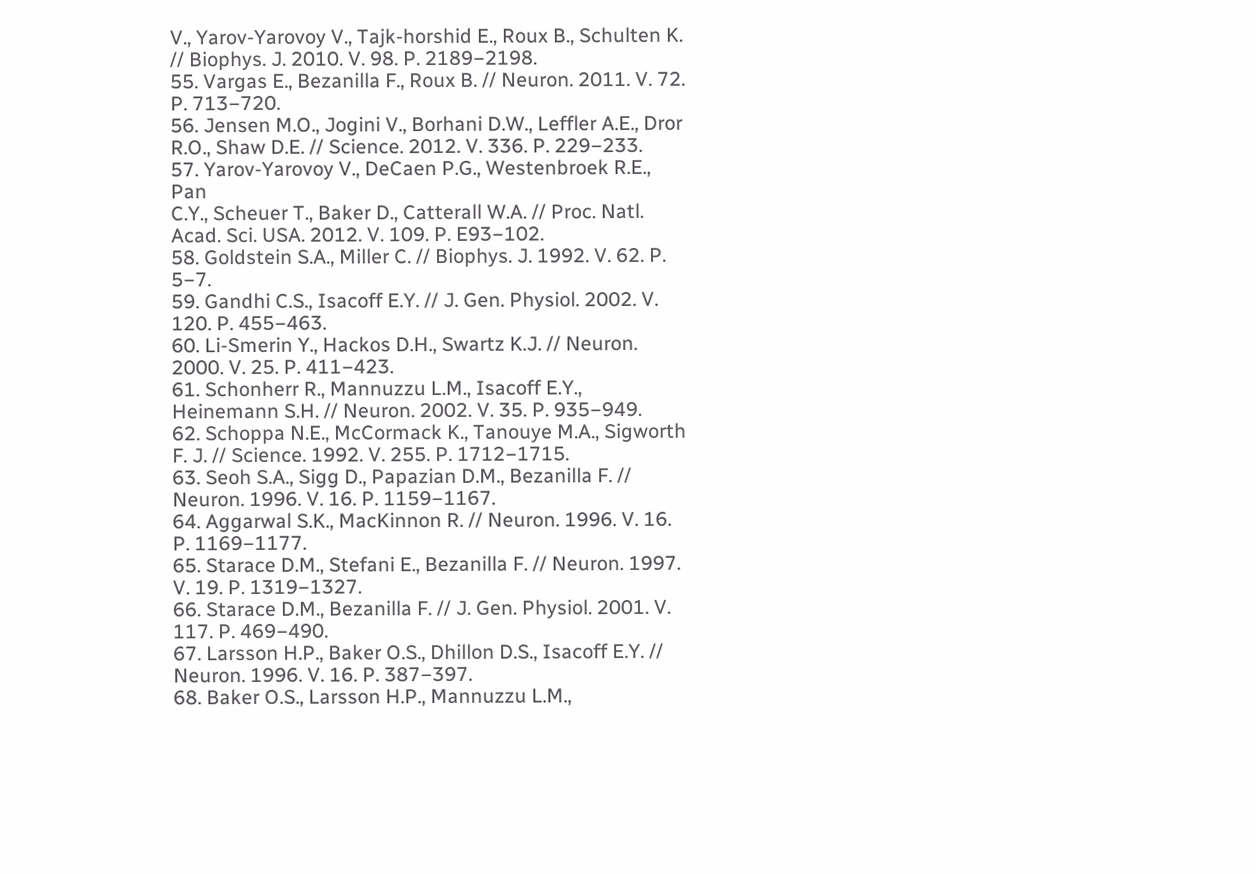V., Yarov-Yarovoy V., Tajk-horshid E., Roux B., Schulten K. // Biophys. J. 2010. V. 98. P. 2189−2198.
55. Vargas E., Bezanilla F., Roux B. // Neuron. 2011. V. 72. P. 713−720.
56. Jensen M.O., Jogini V., Borhani D.W., Leffler A.E., Dror R.O., Shaw D.E. // Science. 2012. V. 336. P. 229−233.
57. Yarov-Yarovoy V., DeCaen P.G., Westenbroek R.E., Pan
C.Y., Scheuer T., Baker D., Catterall W.A. // Proc. Natl. Acad. Sci. USA. 2012. V. 109. P. E93−102.
58. Goldstein S.A., Miller C. // Biophys. J. 1992. V. 62. P. 5−7.
59. Gandhi C.S., Isacoff E.Y. // J. Gen. Physiol. 2002. V. 120. P. 455−463.
60. Li-Smerin Y., Hackos D.H., Swartz K.J. // Neuron. 2000. V. 25. P. 411−423.
61. Schonherr R., Mannuzzu L.M., Isacoff E.Y., Heinemann S.H. // Neuron. 2002. V. 35. P. 935−949.
62. Schoppa N.E., McCormack K., Tanouye M.A., Sigworth F. J. // Science. 1992. V. 255. P. 1712−1715.
63. Seoh S.A., Sigg D., Papazian D.M., Bezanilla F. // Neuron. 1996. V. 16. P. 1159−1167.
64. Aggarwal S.K., MacKinnon R. // Neuron. 1996. V. 16. P. 1169−1177.
65. Starace D.M., Stefani E., Bezanilla F. // Neuron. 1997. V. 19. P. 1319−1327.
66. Starace D.M., Bezanilla F. // J. Gen. Physiol. 2001. V. 117. P. 469−490.
67. Larsson H.P., Baker O.S., Dhillon D.S., Isacoff E.Y. // Neuron. 1996. V. 16. P. 387−397.
68. Baker O.S., Larsson H.P., Mannuzzu L.M.,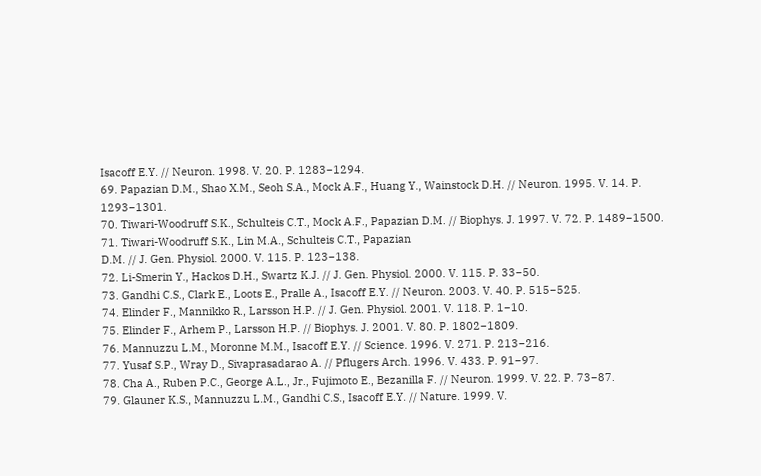Isacoff E.Y. // Neuron. 1998. V. 20. P. 1283−1294.
69. Papazian D.M., Shao X.M., Seoh S.A., Mock A.F., Huang Y., Wainstock D.H. // Neuron. 1995. V. 14. P. 1293−1301.
70. Tiwari-Woodruff S.K., Schulteis C.T., Mock A.F., Papazian D.M. // Biophys. J. 1997. V. 72. P. 1489−1500.
71. Tiwari-Woodruff S.K., Lin M.A., Schulteis C.T., Papazian
D.M. // J. Gen. Physiol. 2000. V. 115. P. 123−138.
72. Li-Smerin Y., Hackos D.H., Swartz K.J. // J. Gen. Physiol. 2000. V. 115. P. 33−50.
73. Gandhi C.S., Clark E., Loots E., Pralle A., Isacoff E.Y. // Neuron. 2003. V. 40. P. 515−525.
74. Elinder F., Mannikko R., Larsson H.P. // J. Gen. Physiol. 2001. V. 118. P. 1−10.
75. Elinder F., Arhem P., Larsson H.P. // Biophys. J. 2001. V. 80. P. 1802−1809.
76. Mannuzzu L.M., Moronne M.M., Isacoff E.Y. // Science. 1996. V. 271. P. 213−216.
77. Yusaf S.P., Wray D., Sivaprasadarao A. // Pflugers Arch. 1996. V. 433. P. 91−97.
78. Cha A., Ruben P.C., George A.L., Jr., Fujimoto E., Bezanilla F. // Neuron. 1999. V. 22. P. 73−87.
79. Glauner K.S., Mannuzzu L.M., Gandhi C.S., Isacoff E.Y. // Nature. 1999. V.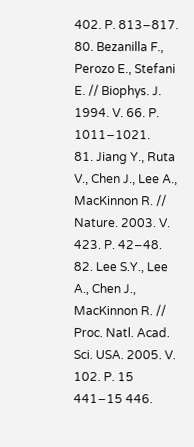402. P. 813−817.
80. Bezanilla F., Perozo E., Stefani E. // Biophys. J. 1994. V. 66. P. 1011−1021.
81. Jiang Y., Ruta V., Chen J., Lee A., MacKinnon R. // Nature. 2003. V. 423. P. 42−48.
82. Lee S.Y., Lee A., Chen J., MacKinnon R. // Proc. Natl. Acad. Sci. USA. 2005. V. 102. P. 15 441−15 446.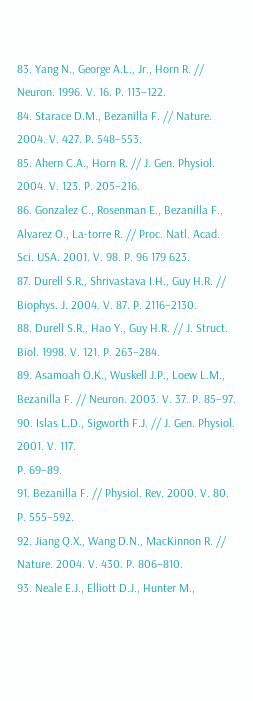83. Yang N., George A.L., Jr., Horn R. // Neuron. 1996. V. 16. P. 113−122.
84. Starace D.M., Bezanilla F. // Nature. 2004. V. 427. P. 548−553.
85. Ahern C.A., Horn R. // J. Gen. Physiol. 2004. V. 123. P. 205−216.
86. Gonzalez C., Rosenman E., Bezanilla F., Alvarez O., La-torre R. // Proc. Natl. Acad. Sci. USA. 2001. V. 98. P. 96 179 623.
87. Durell S.R., Shrivastava I.H., Guy H.R. // Biophys. J. 2004. V. 87. P. 2116−2130.
88. Durell S.R., Hao Y., Guy H.R. // J. Struct. Biol. 1998. V. 121. P. 263−284.
89. Asamoah O.K., Wuskell J.P., Loew L.M., Bezanilla F. // Neuron. 2003. V. 37. P. 85−97.
90. Islas L.D., Sigworth F.J. // J. Gen. Physiol. 2001. V. 117.
P. 69−89.
91. Bezanilla F. // Physiol. Rev. 2000. V. 80. P. 555−592.
92. Jiang Q.X., Wang D.N., MacKinnon R. // Nature. 2004. V. 430. P. 806−810.
93. Neale E.J., Elliott D.J., Hunter M.,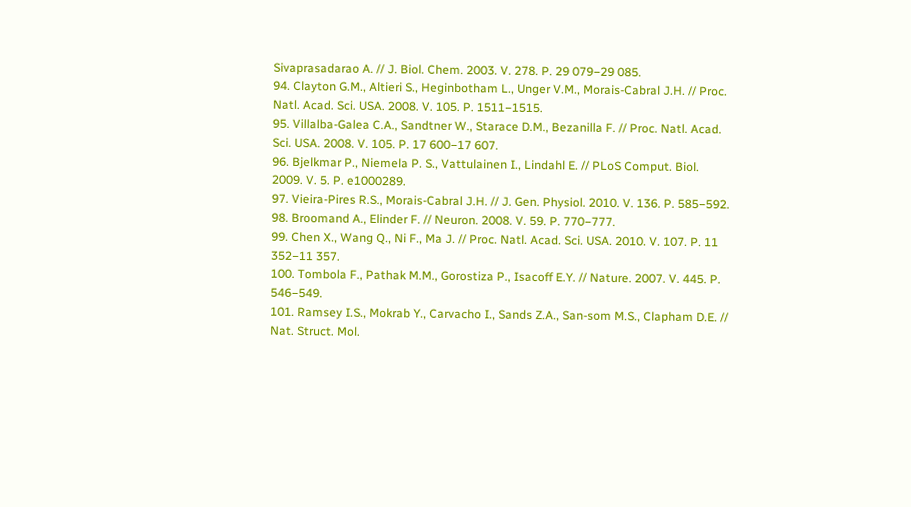Sivaprasadarao A. // J. Biol. Chem. 2003. V. 278. P. 29 079−29 085.
94. Clayton G.M., Altieri S., Heginbotham L., Unger V.M., Morais-Cabral J.H. // Proc. Natl. Acad. Sci. USA. 2008. V. 105. P. 1511−1515.
95. Villalba-Galea C.A., Sandtner W., Starace D.M., Bezanilla F. // Proc. Natl. Acad. Sci. USA. 2008. V. 105. P. 17 600−17 607.
96. Bjelkmar P., Niemela P. S., Vattulainen I., Lindahl E. // PLoS Comput. Biol. 2009. V. 5. P. e1000289.
97. Vieira-Pires R.S., Morais-Cabral J.H. // J. Gen. Physiol. 2010. V. 136. P. 585−592.
98. Broomand A., Elinder F. // Neuron. 2008. V. 59. P. 770−777.
99. Chen X., Wang Q., Ni F., Ma J. // Proc. Natl. Acad. Sci. USA. 2010. V. 107. P. 11 352−11 357.
100. Tombola F., Pathak M.M., Gorostiza P., Isacoff E.Y. // Nature. 2007. V. 445. P. 546−549.
101. Ramsey I.S., Mokrab Y., Carvacho I., Sands Z.A., San-som M.S., Clapham D.E. // Nat. Struct. Mol.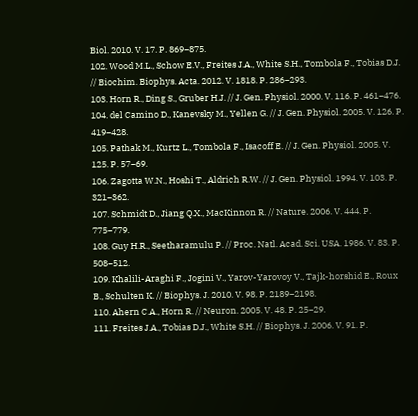Biol. 2010. V. 17. P. 869−875.
102. Wood M.L., Schow E.V., Freites J.A., White S.H., Tombola F., Tobias D.J. // Biochim. Biophys. Acta. 2012. V. 1818. P. 286−293.
103. Horn R., Ding S., Gruber H.J. // J. Gen. Physiol. 2000. V. 116. P. 461−476.
104. del Camino D., Kanevsky M., Yellen G. // J. Gen. Physiol. 2005. V. 126. P. 419−428.
105. Pathak M., Kurtz L., Tombola F., Isacoff E. // J. Gen. Physiol. 2005. V. 125. P. 57−69.
106. Zagotta W.N., Hoshi T., Aldrich R.W. // J. Gen. Physiol. 1994. V. 103. P. 321−362.
107. Schmidt D., Jiang Q.X., MacKinnon R. // Nature. 2006. V. 444. P. 775−779.
108. Guy H.R., Seetharamulu P. // Proc. Natl. Acad. Sci. USA. 1986. V. 83. P. 508−512.
109. Khalili-Araghi F., Jogini V., Yarov-Yarovoy V., Tajk-horshid E., Roux B., Schulten K. // Biophys. J. 2010. V. 98. P. 2189−2198.
110. Ahern C.A., Horn R. // Neuron. 2005. V. 48. P. 25−29.
111. Freites J.A., Tobias D.J., White S.H. // Biophys. J. 2006. V. 91. P.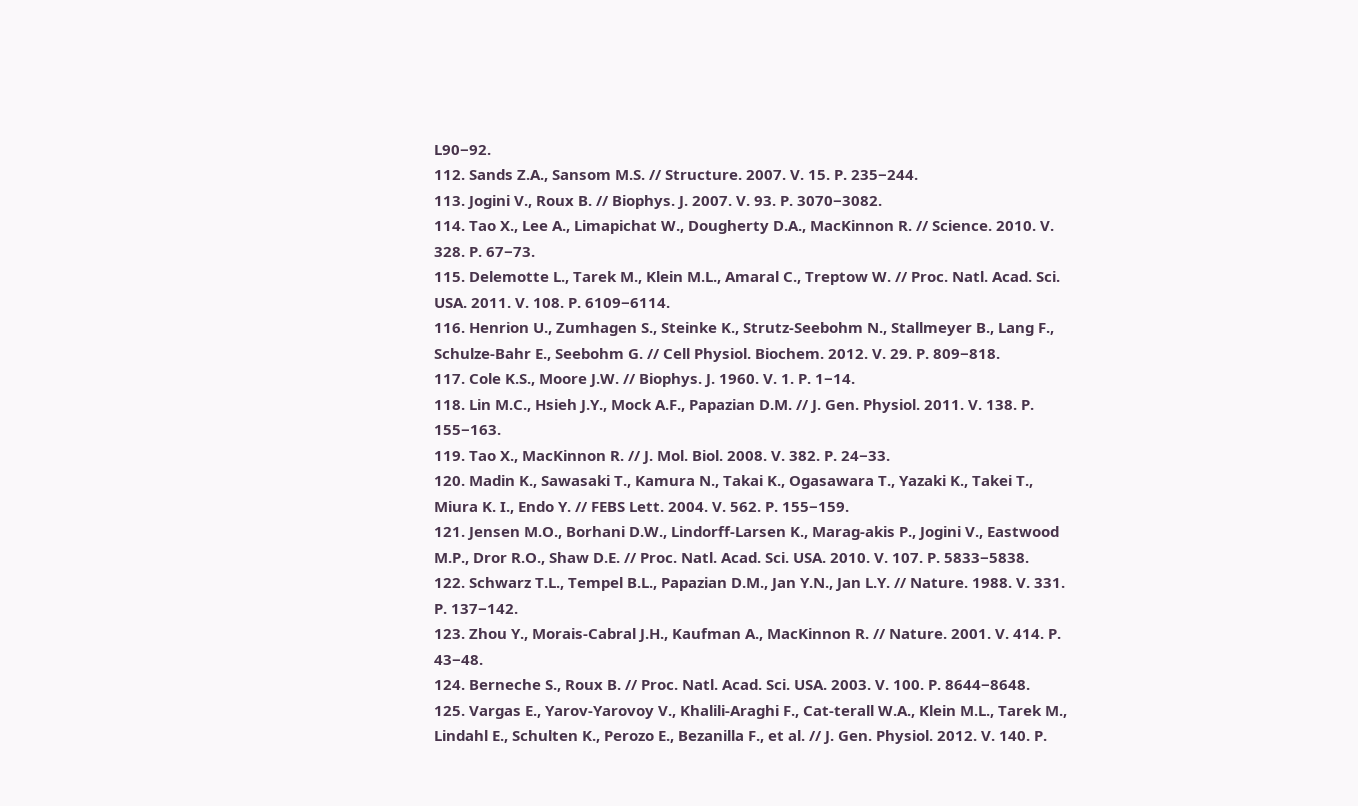L90−92.
112. Sands Z.A., Sansom M.S. // Structure. 2007. V. 15. P. 235−244.
113. Jogini V., Roux B. // Biophys. J. 2007. V. 93. P. 3070−3082.
114. Tao X., Lee A., Limapichat W., Dougherty D.A., MacKinnon R. // Science. 2010. V. 328. P. 67−73.
115. Delemotte L., Tarek M., Klein M.L., Amaral C., Treptow W. // Proc. Natl. Acad. Sci. USA. 2011. V. 108. P. 6109−6114.
116. Henrion U., Zumhagen S., Steinke K., Strutz-Seebohm N., Stallmeyer B., Lang F., Schulze-Bahr E., Seebohm G. // Cell Physiol. Biochem. 2012. V. 29. P. 809−818.
117. Cole K.S., Moore J.W. // Biophys. J. 1960. V. 1. P. 1−14.
118. Lin M.C., Hsieh J.Y., Mock A.F., Papazian D.M. // J. Gen. Physiol. 2011. V. 138. P. 155−163.
119. Tao X., MacKinnon R. // J. Mol. Biol. 2008. V. 382. P. 24−33.
120. Madin K., Sawasaki T., Kamura N., Takai K., Ogasawara T., Yazaki K., Takei T., Miura K. I., Endo Y. // FEBS Lett. 2004. V. 562. P. 155−159.
121. Jensen M.O., Borhani D.W., Lindorff-Larsen K., Marag-akis P., Jogini V., Eastwood M.P., Dror R.O., Shaw D.E. // Proc. Natl. Acad. Sci. USA. 2010. V. 107. P. 5833−5838.
122. Schwarz T.L., Tempel B.L., Papazian D.M., Jan Y.N., Jan L.Y. // Nature. 1988. V. 331. P. 137−142.
123. Zhou Y., Morais-Cabral J.H., Kaufman A., MacKinnon R. // Nature. 2001. V. 414. P. 43−48.
124. Berneche S., Roux B. // Proc. Natl. Acad. Sci. USA. 2003. V. 100. P. 8644−8648.
125. Vargas E., Yarov-Yarovoy V., Khalili-Araghi F., Cat-terall W.A., Klein M.L., Tarek M., Lindahl E., Schulten K., Perozo E., Bezanilla F., et al. // J. Gen. Physiol. 2012. V. 140. P.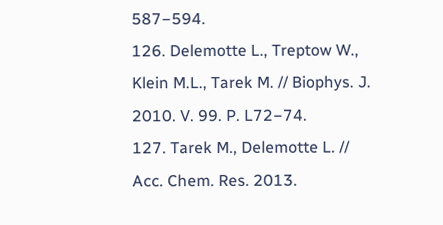587−594.
126. Delemotte L., Treptow W., Klein M.L., Tarek M. // Biophys. J. 2010. V. 99. P. L72−74.
127. Tarek M., Delemotte L. // Acc. Chem. Res. 2013.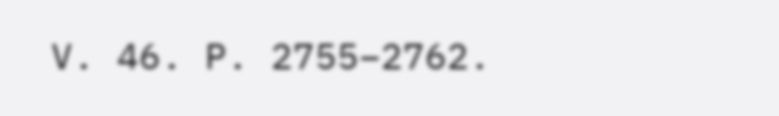V. 46. P. 2755−2762.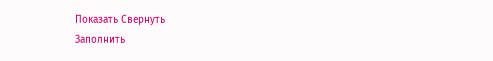Показать Свернуть
Заполнить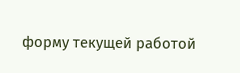форму текущей работой